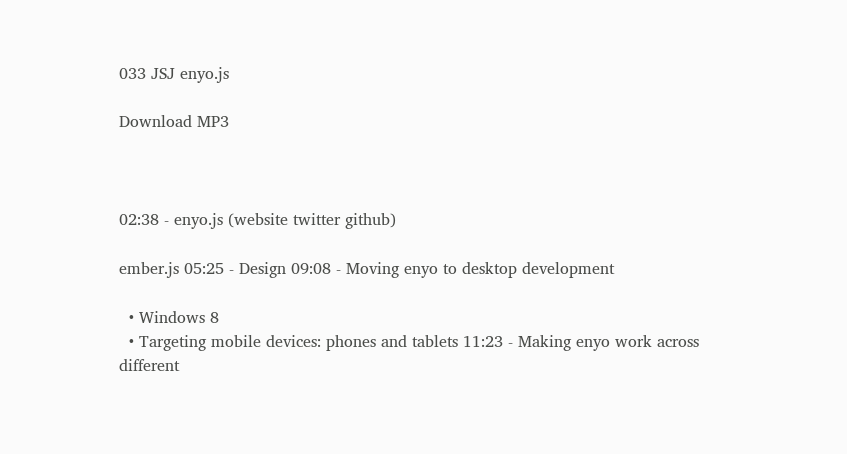033 JSJ enyo.js

Download MP3



02:38 - enyo.js (website twitter github)

ember.js 05:25 - Design 09:08 - Moving enyo to desktop development

  • Windows 8
  • Targeting mobile devices: phones and tablets 11:23 - Making enyo work across different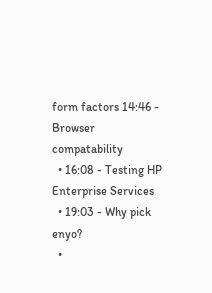form factors 14:46 - Browser compatability
  • 16:08 - Testing HP Enterprise Services
  • 19:03 - Why pick enyo?
  •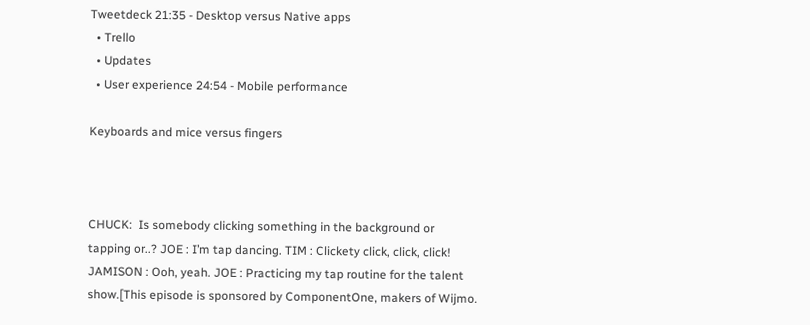Tweetdeck 21:35 - Desktop versus Native apps
  • Trello
  • Updates
  • User experience 24:54 - Mobile performance

Keyboards and mice versus fingers



CHUCK:  Is somebody clicking something in the background or tapping or..? JOE : I’m tap dancing. TIM : Clickety click, click, click! JAMISON : Ooh, yeah. JOE : Practicing my tap routine for the talent show.[This episode is sponsored by ComponentOne, makers of Wijmo.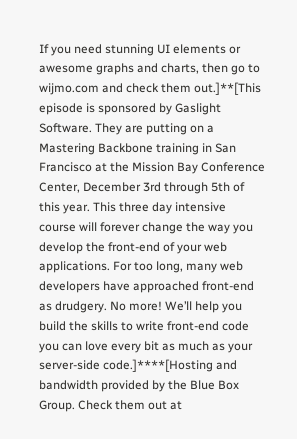If you need stunning UI elements or awesome graphs and charts, then go to wijmo.com and check them out.]**[This episode is sponsored by Gaslight Software. They are putting on a Mastering Backbone training in San Francisco at the Mission Bay Conference Center, December 3rd through 5th of this year. This three day intensive course will forever change the way you develop the front-end of your web applications. For too long, many web developers have approached front-end as drudgery. No more! We’ll help you build the skills to write front-end code you can love every bit as much as your server-side code.]****[Hosting and bandwidth provided by the Blue Box Group. Check them out at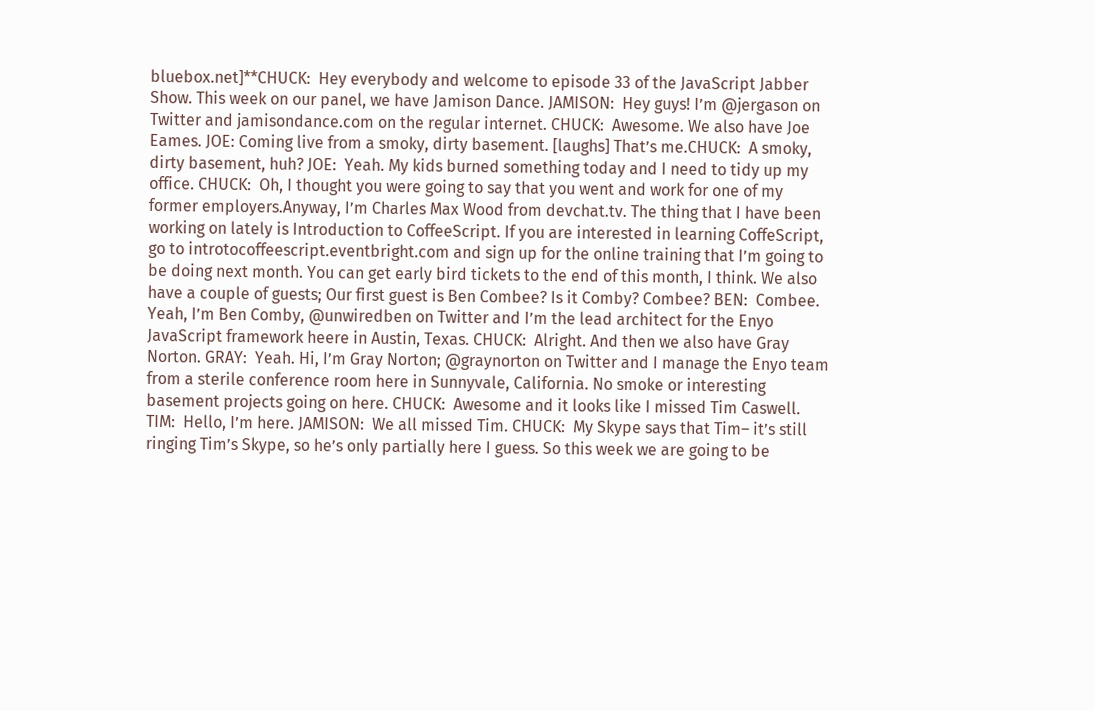bluebox.net]**CHUCK:  Hey everybody and welcome to episode 33 of the JavaScript Jabber Show. This week on our panel, we have Jamison Dance. JAMISON:  Hey guys! I’m @jergason on Twitter and jamisondance.com on the regular internet. CHUCK:  Awesome. We also have Joe Eames. JOE: Coming live from a smoky, dirty basement. [laughs] That’s me.CHUCK:  A smoky, dirty basement, huh? JOE:  Yeah. My kids burned something today and I need to tidy up my office. CHUCK:  Oh, I thought you were going to say that you went and work for one of my former employers.Anyway, I’m Charles Max Wood from devchat.tv. The thing that I have been working on lately is Introduction to CoffeeScript. If you are interested in learning CoffeScript, go to introtocoffeescript.eventbright.com and sign up for the online training that I’m going to be doing next month. You can get early bird tickets to the end of this month, I think. We also have a couple of guests; Our first guest is Ben Combee? Is it Comby? Combee? BEN:  Combee. Yeah, I’m Ben Comby, @unwiredben on Twitter and I’m the lead architect for the Enyo JavaScript framework heere in Austin, Texas. CHUCK:  Alright. And then we also have Gray Norton. GRAY:  Yeah. Hi, I’m Gray Norton; @graynorton on Twitter and I manage the Enyo team from a sterile conference room here in Sunnyvale, California. No smoke or interesting basement projects going on here. CHUCK:  Awesome and it looks like I missed Tim Caswell. TIM:  Hello, I’m here. JAMISON:  We all missed Tim. CHUCK:  My Skype says that Tim– it’s still ringing Tim’s Skype, so he’s only partially here I guess. So this week we are going to be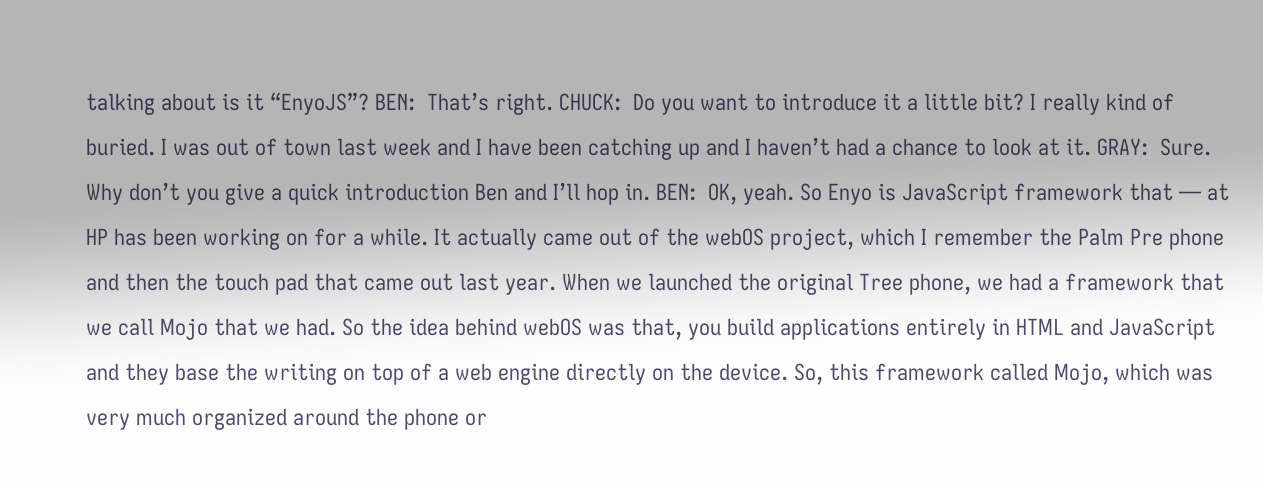talking about is it “EnyoJS”? BEN:  That’s right. CHUCK:  Do you want to introduce it a little bit? I really kind of buried. I was out of town last week and I have been catching up and I haven’t had a chance to look at it. GRAY:  Sure. Why don’t you give a quick introduction Ben and I’ll hop in. BEN:  OK, yeah. So Enyo is JavaScript framework that — at HP has been working on for a while. It actually came out of the webOS project, which I remember the Palm Pre phone and then the touch pad that came out last year. When we launched the original Tree phone, we had a framework that we call Mojo that we had. So the idea behind webOS was that, you build applications entirely in HTML and JavaScript and they base the writing on top of a web engine directly on the device. So, this framework called Mojo, which was very much organized around the phone or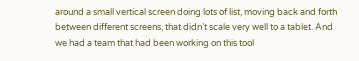around a small vertical screen doing lots of list, moving back and forth between different screens, that didn’t scale very well to a tablet. And we had a team that had been working on this tool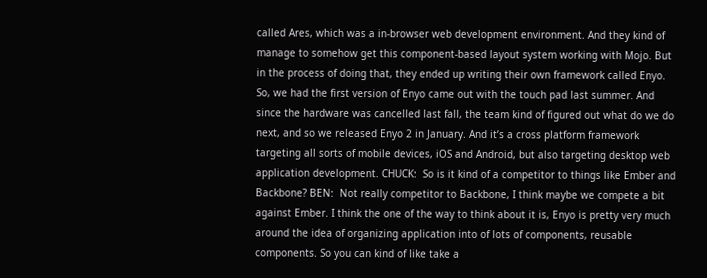called Ares, which was a in-browser web development environment. And they kind of manage to somehow get this component-based layout system working with Mojo. But in the process of doing that, they ended up writing their own framework called Enyo. So, we had the first version of Enyo came out with the touch pad last summer. And since the hardware was cancelled last fall, the team kind of figured out what do we do next, and so we released Enyo 2 in January. And it’s a cross platform framework targeting all sorts of mobile devices, iOS and Android, but also targeting desktop web application development. CHUCK:  So is it kind of a competitor to things like Ember and Backbone? BEN:  Not really competitor to Backbone, I think maybe we compete a bit against Ember. I think the one of the way to think about it is, Enyo is pretty very much around the idea of organizing application into of lots of components, reusable components. So you can kind of like take a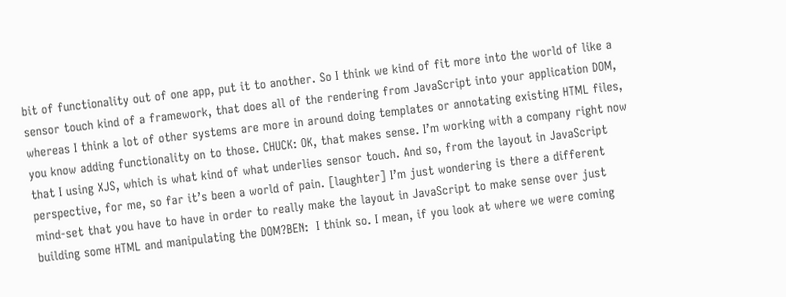bit of functionality out of one app, put it to another. So I think we kind of fit more into the world of like a sensor touch kind of a framework, that does all of the rendering from JavaScript into your application DOM, whereas I think a lot of other systems are more in around doing templates or annotating existing HTML files, you know adding functionality on to those. CHUCK: OK, that makes sense. I’m working with a company right now that I using XJS, which is what kind of what underlies sensor touch. And so, from the layout in JavaScript perspective, for me, so far it’s been a world of pain. [laughter] I’m just wondering is there a different mind-set that you have to have in order to really make the layout in JavaScript to make sense over just building some HTML and manipulating the DOM?BEN:  I think so. I mean, if you look at where we were coming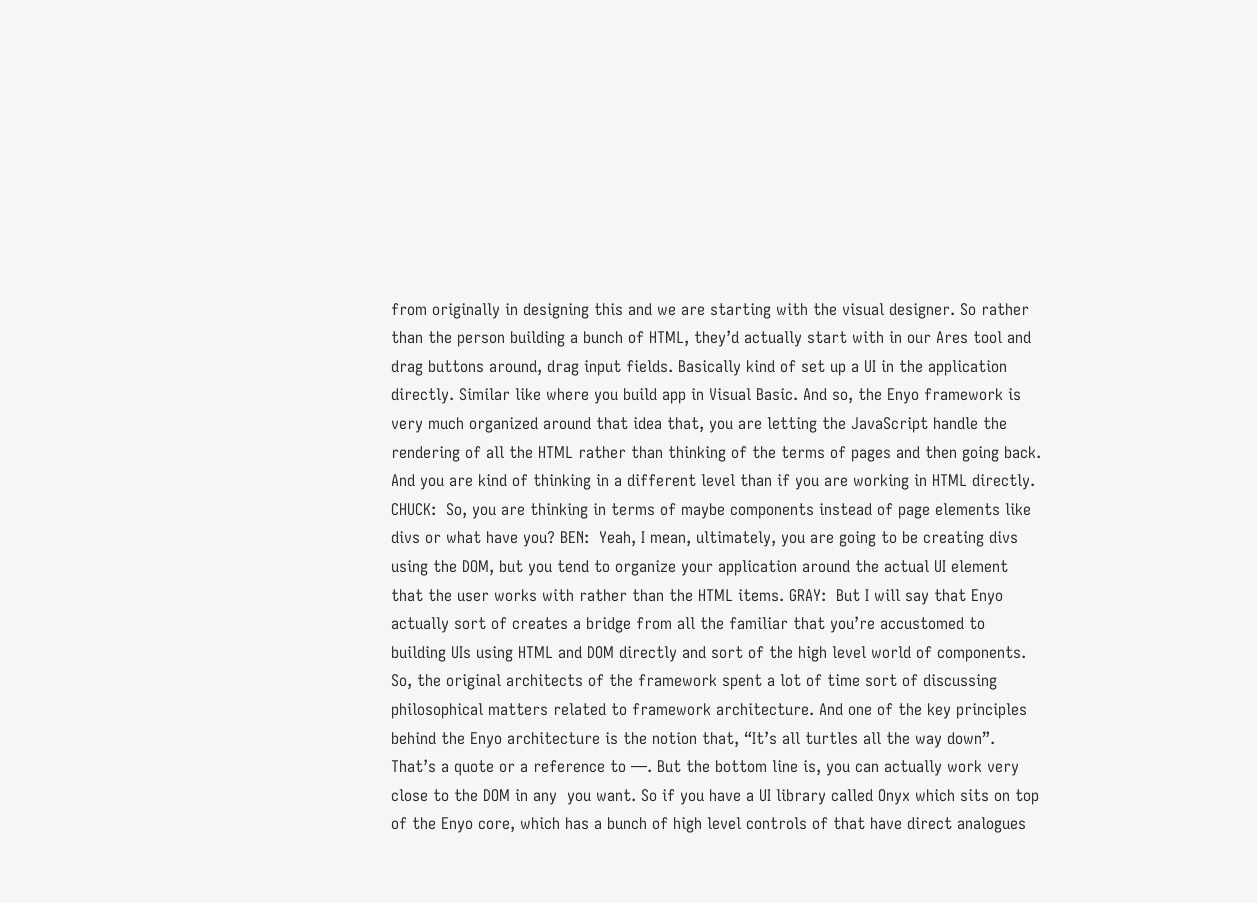from originally in designing this and we are starting with the visual designer. So rather than the person building a bunch of HTML, they’d actually start with in our Ares tool and drag buttons around, drag input fields. Basically kind of set up a UI in the application directly. Similar like where you build app in Visual Basic. And so, the Enyo framework is very much organized around that idea that, you are letting the JavaScript handle the rendering of all the HTML rather than thinking of the terms of pages and then going back. And you are kind of thinking in a different level than if you are working in HTML directly. CHUCK:  So, you are thinking in terms of maybe components instead of page elements like divs or what have you? BEN:  Yeah, I mean, ultimately, you are going to be creating divs using the DOM, but you tend to organize your application around the actual UI element that the user works with rather than the HTML items. GRAY:  But I will say that Enyo actually sort of creates a bridge from all the familiar that you’re accustomed to building UIs using HTML and DOM directly and sort of the high level world of components. So, the original architects of the framework spent a lot of time sort of discussing philosophical matters related to framework architecture. And one of the key principles behind the Enyo architecture is the notion that, “It’s all turtles all the way down”. That’s a quote or a reference to —. But the bottom line is, you can actually work very close to the DOM in any  you want. So if you have a UI library called Onyx which sits on top of the Enyo core, which has a bunch of high level controls of that have direct analogues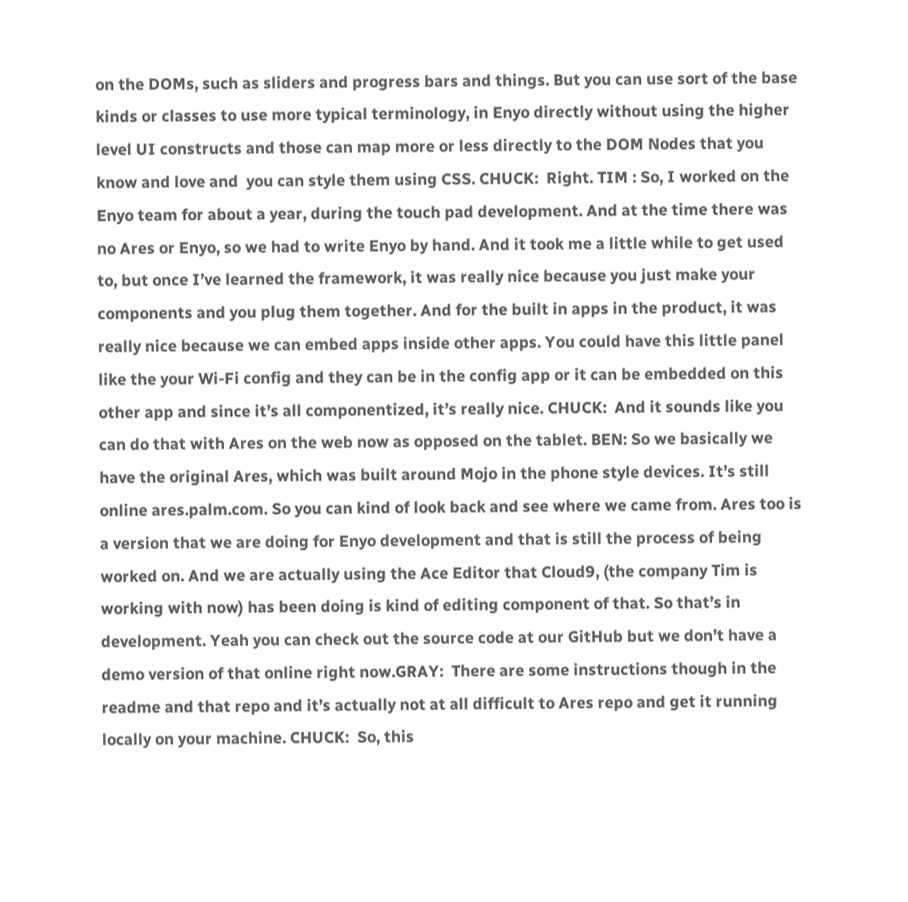on the DOMs, such as sliders and progress bars and things. But you can use sort of the base kinds or classes to use more typical terminology, in Enyo directly without using the higher level UI constructs and those can map more or less directly to the DOM Nodes that you know and love and  you can style them using CSS. CHUCK:  Right. TIM : So, I worked on the Enyo team for about a year, during the touch pad development. And at the time there was no Ares or Enyo, so we had to write Enyo by hand. And it took me a little while to get used to, but once I’ve learned the framework, it was really nice because you just make your components and you plug them together. And for the built in apps in the product, it was really nice because we can embed apps inside other apps. You could have this little panel like the your Wi-Fi config and they can be in the config app or it can be embedded on this other app and since it’s all componentized, it’s really nice. CHUCK:  And it sounds like you can do that with Ares on the web now as opposed on the tablet. BEN: So we basically we have the original Ares, which was built around Mojo in the phone style devices. It’s still online ares.palm.com. So you can kind of look back and see where we came from. Ares too is a version that we are doing for Enyo development and that is still the process of being worked on. And we are actually using the Ace Editor that Cloud9, (the company Tim is working with now) has been doing is kind of editing component of that. So that’s in development. Yeah you can check out the source code at our GitHub but we don’t have a demo version of that online right now.GRAY:  There are some instructions though in the readme and that repo and it’s actually not at all difficult to Ares repo and get it running locally on your machine. CHUCK:  So, this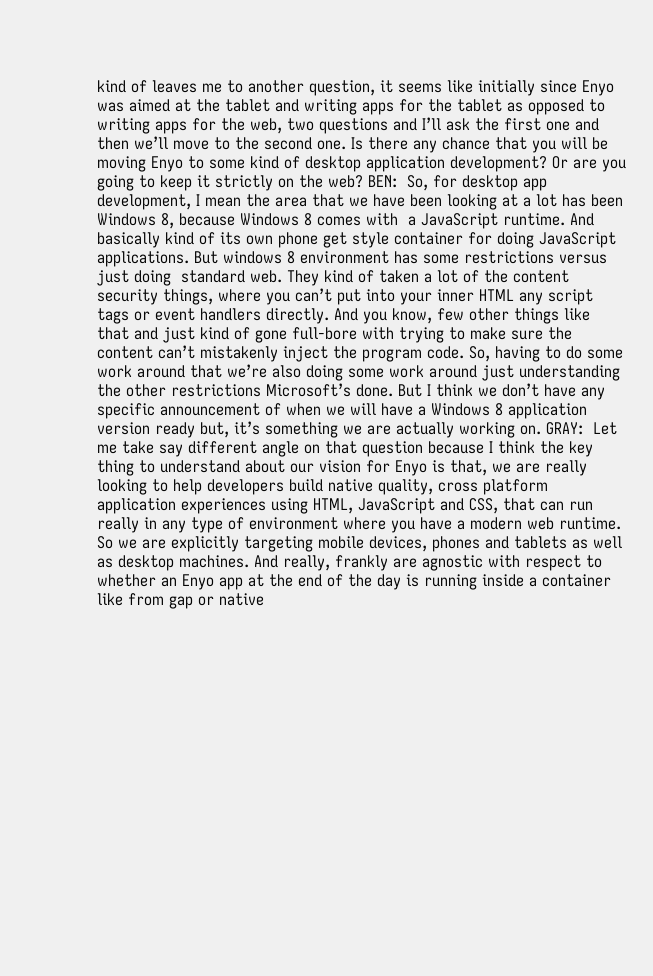kind of leaves me to another question, it seems like initially since Enyo was aimed at the tablet and writing apps for the tablet as opposed to writing apps for the web, two questions and I’ll ask the first one and then we’ll move to the second one. Is there any chance that you will be moving Enyo to some kind of desktop application development? Or are you going to keep it strictly on the web? BEN:  So, for desktop app development, I mean the area that we have been looking at a lot has been Windows 8, because Windows 8 comes with  a JavaScript runtime. And basically kind of its own phone get style container for doing JavaScript applications. But windows 8 environment has some restrictions versus just doing  standard web. They kind of taken a lot of the content security things, where you can’t put into your inner HTML any script tags or event handlers directly. And you know, few other things like that and just kind of gone full-bore with trying to make sure the content can’t mistakenly inject the program code. So, having to do some work around that we’re also doing some work around just understanding the other restrictions Microsoft’s done. But I think we don’t have any specific announcement of when we will have a Windows 8 application version ready but, it’s something we are actually working on. GRAY:  Let me take say different angle on that question because I think the key thing to understand about our vision for Enyo is that, we are really looking to help developers build native quality, cross platform application experiences using HTML, JavaScript and CSS, that can run really in any type of environment where you have a modern web runtime. So we are explicitly targeting mobile devices, phones and tablets as well as desktop machines. And really, frankly are agnostic with respect to whether an Enyo app at the end of the day is running inside a container like from gap or native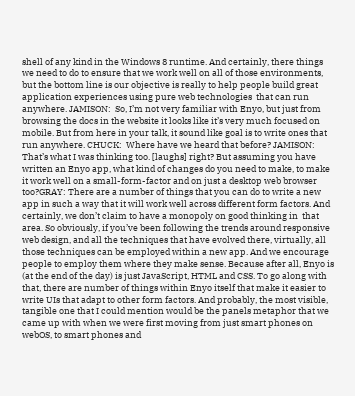shell of any kind in the Windows 8 runtime. And certainly, there things we need to do to ensure that we work well on all of those environments, but the bottom line is our objective is really to help people build great application experiences using pure web technologies  that can run anywhere. JAMISON:  So, I’m not very familiar with Enyo, but just from browsing the docs in the website it looks like it’s very much focused on mobile. But from here in your talk, it sound like goal is to write ones that run anywhere. CHUCK:  Where have we heard that before? JAMISON: That’s what I was thinking too. [laughs] right? But assuming you have written an Enyo app, what kind of changes do you need to make, to make it work well on a small-form-factor and on just a desktop web browser too?GRAY: There are a number of things that you can do to write a new app in such a way that it will work well across different form factors. And certainly, we don’t claim to have a monopoly on good thinking in  that area. So obviously, if you’ve been following the trends around responsive web design, and all the techniques that have evolved there, virtually, all those techniques can be employed within a new app. And we encourage people to employ them where they make sense. Because after all, Enyo is (at the end of the day) is just JavaScript, HTML and CSS. To go along with that, there are number of things within Enyo itself that make it easier to write UIs that adapt to other form factors. And probably, the most visible, tangible one that I could mention would be the panels metaphor that we came up with when we were first moving from just smart phones on webOS, to smart phones and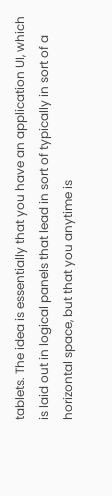tablets. The idea is essentially that you have an application UI, which is laid out in logical panels that lead in sort of typically in sort of a horizontal space, but that you anytime is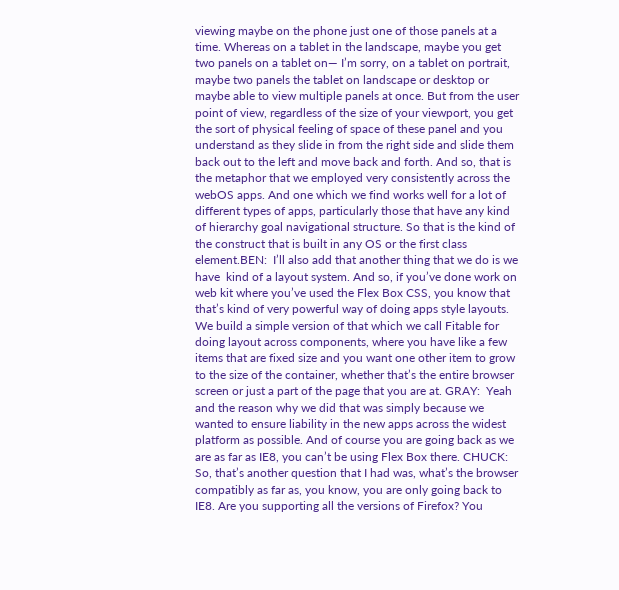viewing maybe on the phone just one of those panels at a time. Whereas on a tablet in the landscape, maybe you get two panels on a tablet on— I’m sorry, on a tablet on portrait,  maybe two panels the tablet on landscape or desktop or maybe able to view multiple panels at once. But from the user point of view, regardless of the size of your viewport, you get the sort of physical feeling of space of these panel and you understand as they slide in from the right side and slide them back out to the left and move back and forth. And so, that is the metaphor that we employed very consistently across the webOS apps. And one which we find works well for a lot of different types of apps, particularly those that have any kind of hierarchy goal navigational structure. So that is the kind of the construct that is built in any OS or the first class element.BEN:  I’ll also add that another thing that we do is we have  kind of a layout system. And so, if you’ve done work on web kit where you’ve used the Flex Box CSS, you know that that’s kind of very powerful way of doing apps style layouts. We build a simple version of that which we call Fitable for doing layout across components, where you have like a few items that are fixed size and you want one other item to grow to the size of the container, whether that’s the entire browser screen or just a part of the page that you are at. GRAY:  Yeah and the reason why we did that was simply because we wanted to ensure liability in the new apps across the widest platform as possible. And of course you are going back as we are as far as IE8, you can’t be using Flex Box there. CHUCK:  So, that’s another question that I had was, what’s the browser compatibly as far as, you know, you are only going back to IE8. Are you supporting all the versions of Firefox? You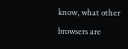know, what other browsers are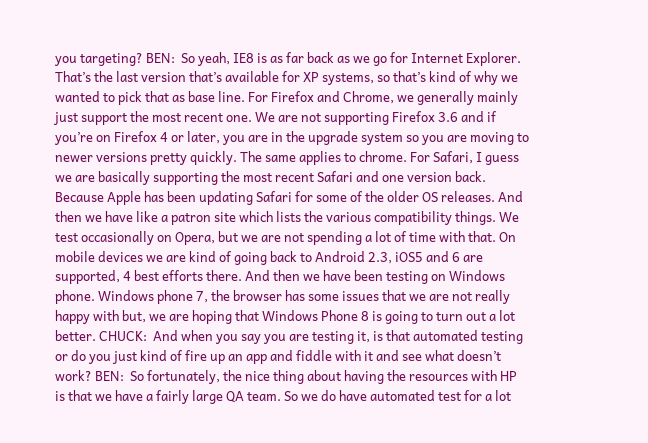you targeting? BEN:  So yeah, IE8 is as far back as we go for Internet Explorer. That’s the last version that’s available for XP systems, so that’s kind of why we wanted to pick that as base line. For Firefox and Chrome, we generally mainly just support the most recent one. We are not supporting Firefox 3.6 and if you’re on Firefox 4 or later, you are in the upgrade system so you are moving to newer versions pretty quickly. The same applies to chrome. For Safari, I guess we are basically supporting the most recent Safari and one version back. Because Apple has been updating Safari for some of the older OS releases. And then we have like a patron site which lists the various compatibility things. We test occasionally on Opera, but we are not spending a lot of time with that. On mobile devices we are kind of going back to Android 2.3, iOS5 and 6 are supported, 4 best efforts there. And then we have been testing on Windows phone. Windows phone 7, the browser has some issues that we are not really happy with but, we are hoping that Windows Phone 8 is going to turn out a lot better. CHUCK:  And when you say you are testing it, is that automated testing or do you just kind of fire up an app and fiddle with it and see what doesn’t work? BEN:  So fortunately, the nice thing about having the resources with HP is that we have a fairly large QA team. So we do have automated test for a lot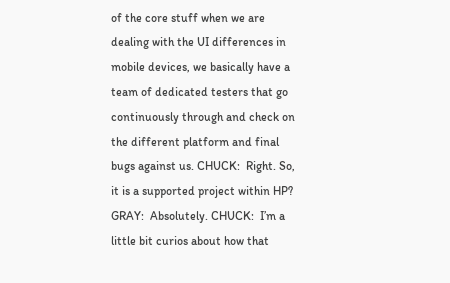of the core stuff when we are dealing with the UI differences in mobile devices, we basically have a team of dedicated testers that go continuously through and check on the different platform and final bugs against us. CHUCK:  Right. So, it is a supported project within HP? GRAY:  Absolutely. CHUCK:  I’m a little bit curios about how that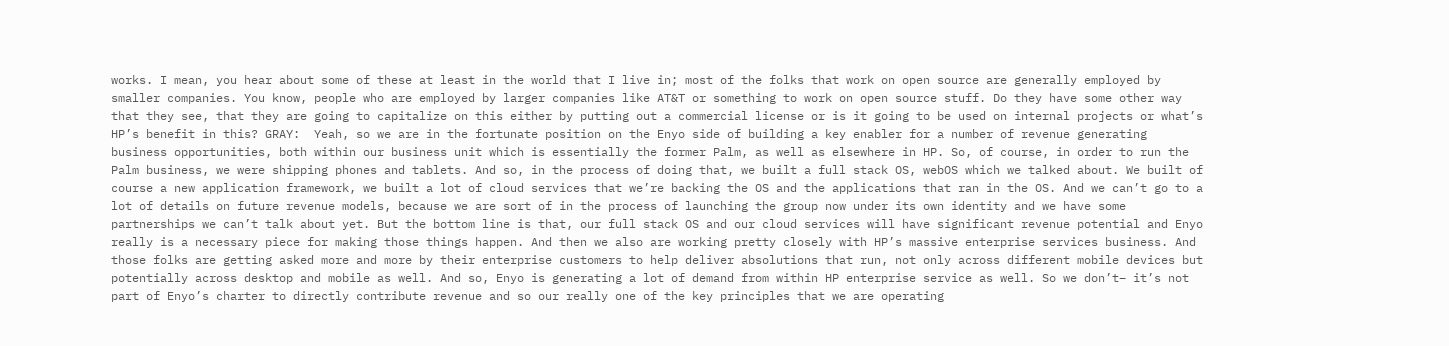works. I mean, you hear about some of these at least in the world that I live in; most of the folks that work on open source are generally employed by smaller companies. You know, people who are employed by larger companies like AT&T or something to work on open source stuff. Do they have some other way that they see, that they are going to capitalize on this either by putting out a commercial license or is it going to be used on internal projects or what’s HP’s benefit in this? GRAY:  Yeah, so we are in the fortunate position on the Enyo side of building a key enabler for a number of revenue generating business opportunities, both within our business unit which is essentially the former Palm, as well as elsewhere in HP. So, of course, in order to run the Palm business, we were shipping phones and tablets. And so, in the process of doing that, we built a full stack OS, webOS which we talked about. We built of course a new application framework, we built a lot of cloud services that we’re backing the OS and the applications that ran in the OS. And we can’t go to a lot of details on future revenue models, because we are sort of in the process of launching the group now under its own identity and we have some partnerships we can’t talk about yet. But the bottom line is that, our full stack OS and our cloud services will have significant revenue potential and Enyo really is a necessary piece for making those things happen. And then we also are working pretty closely with HP’s massive enterprise services business. And those folks are getting asked more and more by their enterprise customers to help deliver absolutions that run, not only across different mobile devices but potentially across desktop and mobile as well. And so, Enyo is generating a lot of demand from within HP enterprise service as well. So we don’t– it’s not part of Enyo’s charter to directly contribute revenue and so our really one of the key principles that we are operating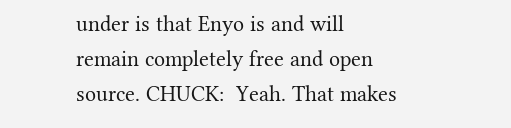under is that Enyo is and will remain completely free and open source. CHUCK:  Yeah. That makes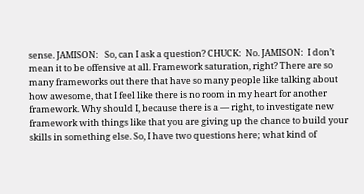sense. JAMISON:   So, can I ask a question? CHUCK:  No. JAMISON:  I don’t mean it to be offensive at all. Framework saturation, right? There are so many frameworks out there that have so many people like talking about how awesome, that I feel like there is no room in my heart for another framework. Why should I, because there is a — right, to investigate new framework with things like that you are giving up the chance to build your skills in something else. So, I have two questions here; what kind of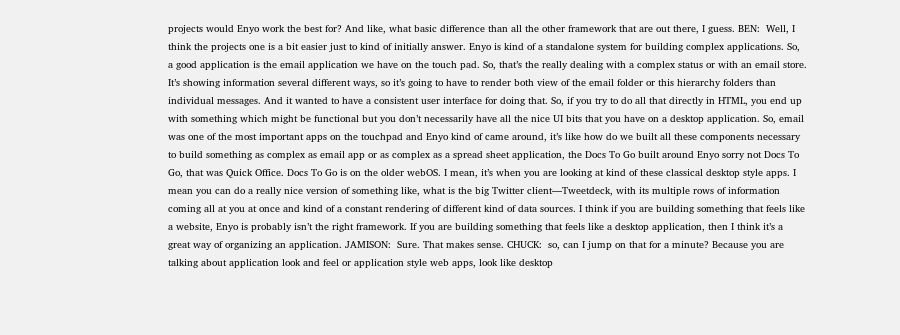projects would Enyo work the best for? And like, what basic difference than all the other framework that are out there, I guess. BEN:  Well, I think the projects one is a bit easier just to kind of initially answer. Enyo is kind of a standalone system for building complex applications. So, a good application is the email application we have on the touch pad. So, that’s the really dealing with a complex status or with an email store. It’s showing information several different ways, so it’s going to have to render both view of the email folder or this hierarchy folders than individual messages. And it wanted to have a consistent user interface for doing that. So, if you try to do all that directly in HTML, you end up with something which might be functional but you don’t necessarily have all the nice UI bits that you have on a desktop application. So, email was one of the most important apps on the touchpad and Enyo kind of came around, it’s like how do we built all these components necessary to build something as complex as email app or as complex as a spread sheet application, the Docs To Go built around Enyo sorry not Docs To Go, that was Quick Office. Docs To Go is on the older webOS. I mean, it’s when you are looking at kind of these classical desktop style apps. I mean you can do a really nice version of something like, what is the big Twitter client—Tweetdeck, with its multiple rows of information coming all at you at once and kind of a constant rendering of different kind of data sources. I think if you are building something that feels like a website, Enyo is probably isn’t the right framework. If you are building something that feels like a desktop application, then I think it’s a great way of organizing an application. JAMISON:  Sure. That makes sense. CHUCK:  so, can I jump on that for a minute? Because you are talking about application look and feel or application style web apps, look like desktop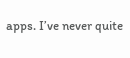apps. I’ve never quite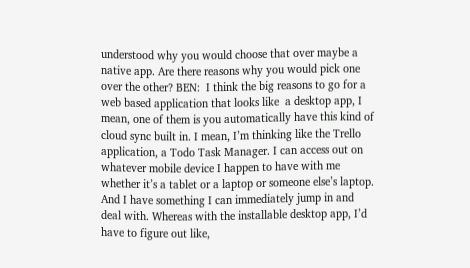understood why you would choose that over maybe a native app. Are there reasons why you would pick one over the other? BEN:  I think the big reasons to go for a web based application that looks like  a desktop app, I mean, one of them is you automatically have this kind of cloud sync built in. I mean, I’m thinking like the Trello application, a Todo Task Manager. I can access out on whatever mobile device I happen to have with me whether it’s a tablet or a laptop or someone else’s laptop. And I have something I can immediately jump in and deal with. Whereas with the installable desktop app, I’d have to figure out like,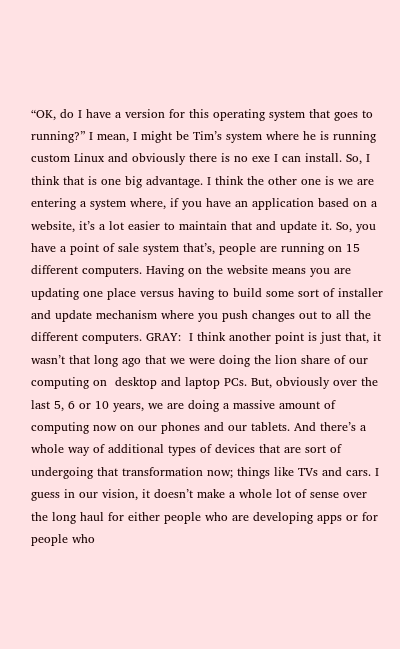“OK, do I have a version for this operating system that goes to running?” I mean, I might be Tim’s system where he is running custom Linux and obviously there is no exe I can install. So, I think that is one big advantage. I think the other one is we are entering a system where, if you have an application based on a website, it’s a lot easier to maintain that and update it. So, you have a point of sale system that’s, people are running on 15 different computers. Having on the website means you are updating one place versus having to build some sort of installer and update mechanism where you push changes out to all the different computers. GRAY:  I think another point is just that, it wasn’t that long ago that we were doing the lion share of our computing on  desktop and laptop PCs. But, obviously over the last 5, 6 or 10 years, we are doing a massive amount of computing now on our phones and our tablets. And there’s a whole way of additional types of devices that are sort of undergoing that transformation now; things like TVs and cars. I guess in our vision, it doesn’t make a whole lot of sense over the long haul for either people who are developing apps or for people who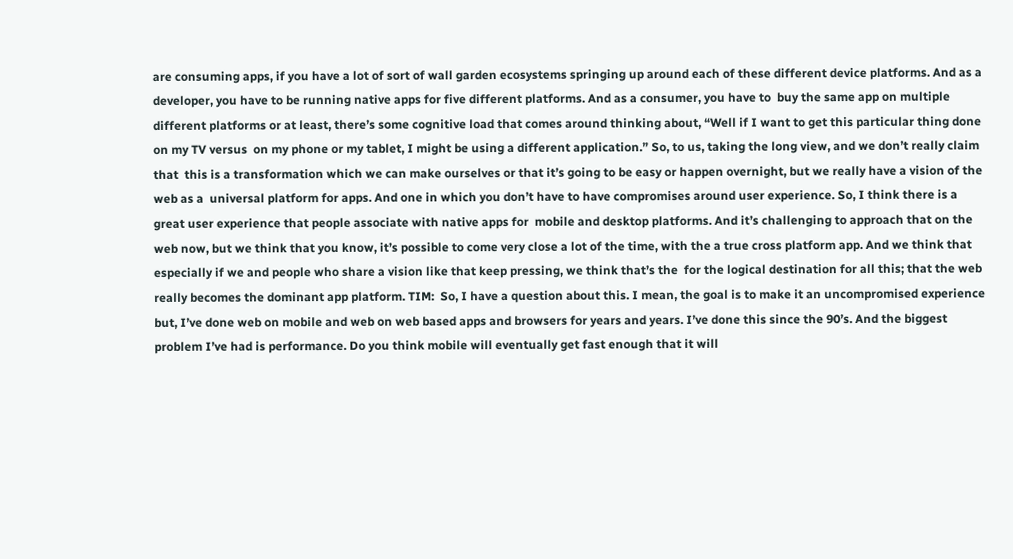are consuming apps, if you have a lot of sort of wall garden ecosystems springing up around each of these different device platforms. And as a developer, you have to be running native apps for five different platforms. And as a consumer, you have to  buy the same app on multiple different platforms or at least, there’s some cognitive load that comes around thinking about, “Well if I want to get this particular thing done on my TV versus  on my phone or my tablet, I might be using a different application.” So, to us, taking the long view, and we don’t really claim that  this is a transformation which we can make ourselves or that it’s going to be easy or happen overnight, but we really have a vision of the web as a  universal platform for apps. And one in which you don’t have to have compromises around user experience. So, I think there is a great user experience that people associate with native apps for  mobile and desktop platforms. And it’s challenging to approach that on the web now, but we think that you know, it’s possible to come very close a lot of the time, with the a true cross platform app. And we think that especially if we and people who share a vision like that keep pressing, we think that’s the  for the logical destination for all this; that the web really becomes the dominant app platform. TIM:  So, I have a question about this. I mean, the goal is to make it an uncompromised experience but, I’ve done web on mobile and web on web based apps and browsers for years and years. I’ve done this since the 90’s. And the biggest problem I’ve had is performance. Do you think mobile will eventually get fast enough that it will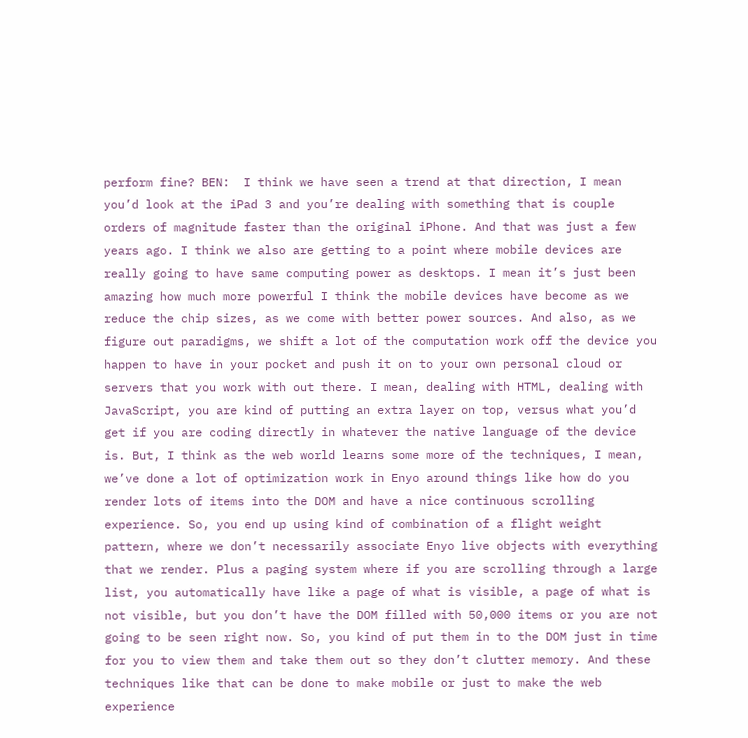perform fine? BEN:  I think we have seen a trend at that direction, I mean you’d look at the iPad 3 and you’re dealing with something that is couple orders of magnitude faster than the original iPhone. And that was just a few years ago. I think we also are getting to a point where mobile devices are really going to have same computing power as desktops. I mean it’s just been amazing how much more powerful I think the mobile devices have become as we reduce the chip sizes, as we come with better power sources. And also, as we figure out paradigms, we shift a lot of the computation work off the device you happen to have in your pocket and push it on to your own personal cloud or servers that you work with out there. I mean, dealing with HTML, dealing with JavaScript, you are kind of putting an extra layer on top, versus what you’d get if you are coding directly in whatever the native language of the device is. But, I think as the web world learns some more of the techniques, I mean, we’ve done a lot of optimization work in Enyo around things like how do you render lots of items into the DOM and have a nice continuous scrolling experience. So, you end up using kind of combination of a flight weight pattern, where we don’t necessarily associate Enyo live objects with everything that we render. Plus a paging system where if you are scrolling through a large list, you automatically have like a page of what is visible, a page of what is not visible, but you don’t have the DOM filled with 50,000 items or you are not going to be seen right now. So, you kind of put them in to the DOM just in time for you to view them and take them out so they don’t clutter memory. And these techniques like that can be done to make mobile or just to make the web experience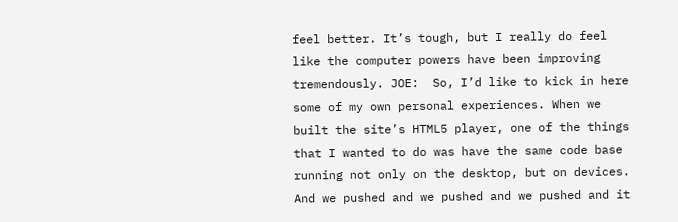feel better. It’s tough, but I really do feel like the computer powers have been improving tremendously. JOE:  So, I’d like to kick in here some of my own personal experiences. When we built the site’s HTML5 player, one of the things that I wanted to do was have the same code base running not only on the desktop, but on devices. And we pushed and we pushed and we pushed and it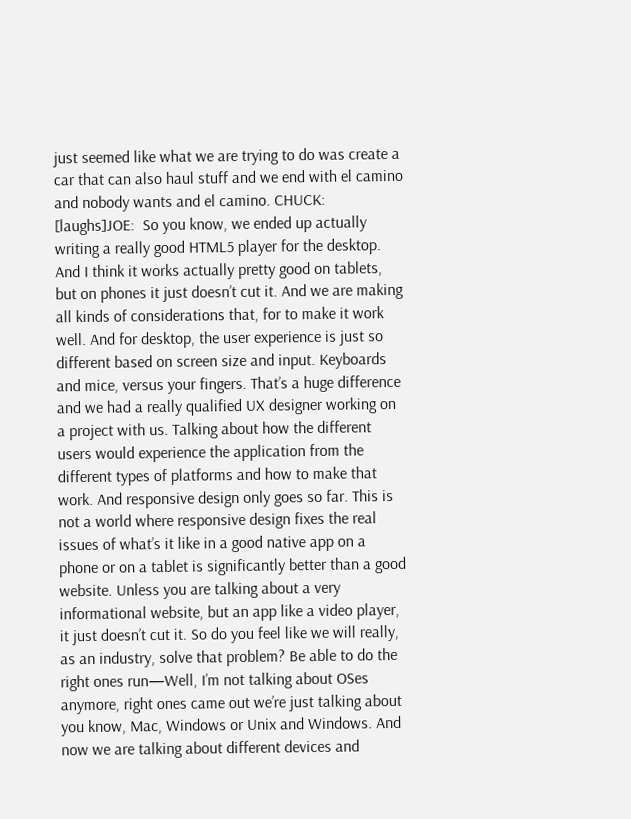just seemed like what we are trying to do was create a car that can also haul stuff and we end with el camino and nobody wants and el camino. CHUCK: [laughs]JOE:  So you know, we ended up actually writing a really good HTML5 player for the desktop. And I think it works actually pretty good on tablets, but on phones it just doesn’t cut it. And we are making all kinds of considerations that, for to make it work well. And for desktop, the user experience is just so different based on screen size and input. Keyboards and mice, versus your fingers. That’s a huge difference and we had a really qualified UX designer working on a project with us. Talking about how the different users would experience the application from the different types of platforms and how to make that work. And responsive design only goes so far. This is not a world where responsive design fixes the real issues of what’s it like in a good native app on a phone or on a tablet is significantly better than a good website. Unless you are talking about a very informational website, but an app like a video player, it just doesn’t cut it. So do you feel like we will really, as an industry, solve that problem? Be able to do the right ones run—Well, I’m not talking about OSes anymore, right ones came out we’re just talking about you know, Mac, Windows or Unix and Windows. And now we are talking about different devices and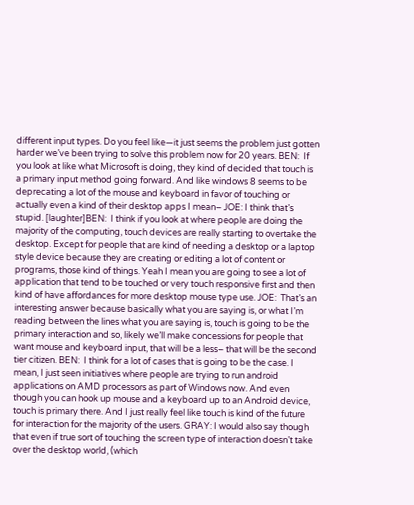different input types. Do you feel like—it just seems the problem just gotten harder we’ve been trying to solve this problem now for 20 years. BEN:  If you look at like what Microsoft is doing, they kind of decided that touch is a primary input method going forward. And like windows 8 seems to be deprecating a lot of the mouse and keyboard in favor of touching or actually even a kind of their desktop apps I mean– JOE: I think that’s stupid. [laughter]BEN:  I think if you look at where people are doing the majority of the computing, touch devices are really starting to overtake the desktop. Except for people that are kind of needing a desktop or a laptop style device because they are creating or editing a lot of content or programs, those kind of things. Yeah I mean you are going to see a lot of application that tend to be touched or very touch responsive first and then kind of have affordances for more desktop mouse type use. JOE:  That’s an interesting answer because basically what you are saying is, or what I’m reading between the lines what you are saying is, touch is going to be the primary interaction and so, likely we’ll make concessions for people that want mouse and keyboard input, that will be a less– that will be the second tier citizen. BEN:  I think for a lot of cases that is going to be the case. I mean, I just seen initiatives where people are trying to run android applications on AMD processors as part of Windows now. And even though you can hook up mouse and a keyboard up to an Android device, touch is primary there. And I just really feel like touch is kind of the future for interaction for the majority of the users. GRAY: I would also say though that even if true sort of touching the screen type of interaction doesn’t take over the desktop world, (which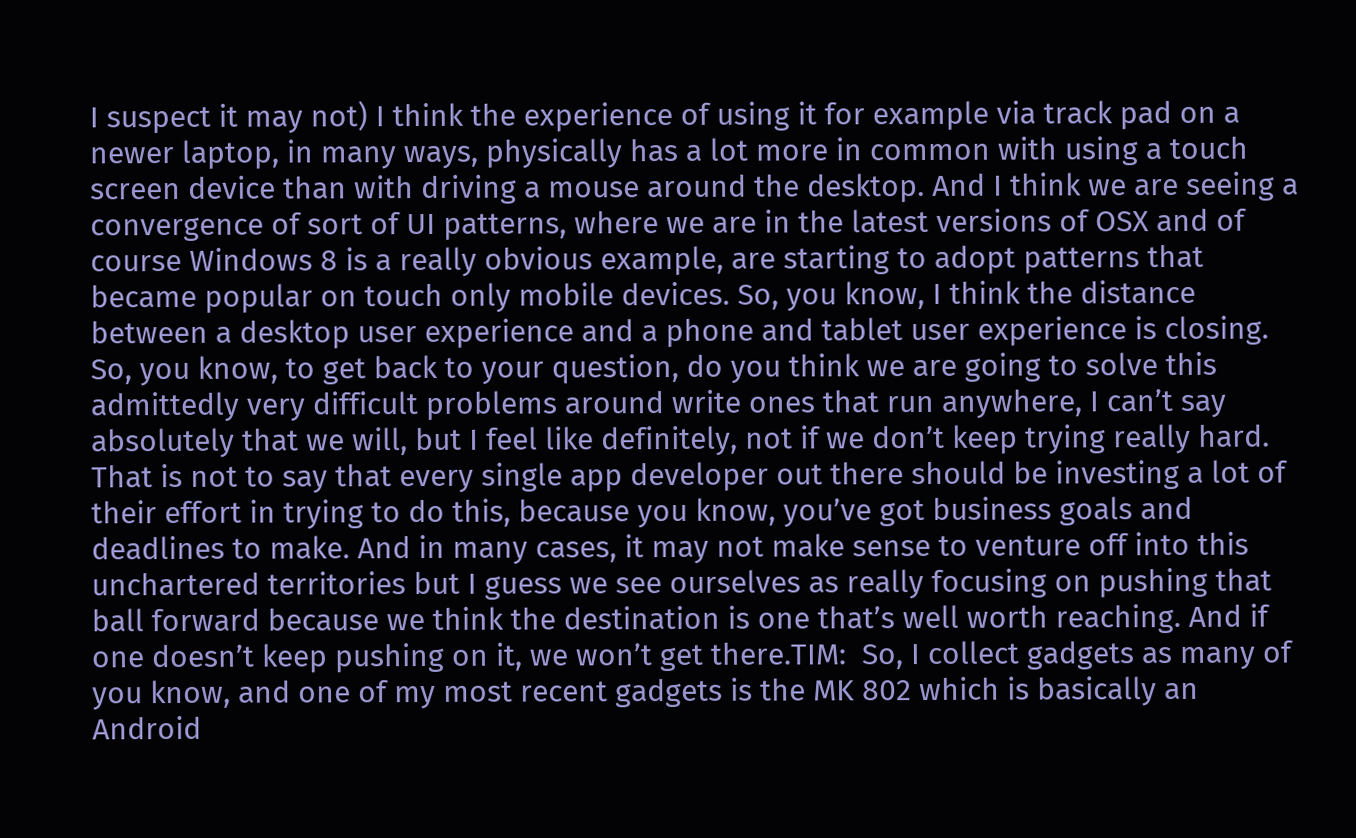I suspect it may not) I think the experience of using it for example via track pad on a newer laptop, in many ways, physically has a lot more in common with using a touch screen device than with driving a mouse around the desktop. And I think we are seeing a convergence of sort of UI patterns, where we are in the latest versions of OSX and of course Windows 8 is a really obvious example, are starting to adopt patterns that became popular on touch only mobile devices. So, you know, I think the distance between a desktop user experience and a phone and tablet user experience is closing. So, you know, to get back to your question, do you think we are going to solve this admittedly very difficult problems around write ones that run anywhere, I can’t say absolutely that we will, but I feel like definitely, not if we don’t keep trying really hard. That is not to say that every single app developer out there should be investing a lot of their effort in trying to do this, because you know, you’ve got business goals and deadlines to make. And in many cases, it may not make sense to venture off into this unchartered territories but I guess we see ourselves as really focusing on pushing that ball forward because we think the destination is one that’s well worth reaching. And if one doesn’t keep pushing on it, we won’t get there.TIM:  So, I collect gadgets as many of you know, and one of my most recent gadgets is the MK 802 which is basically an Android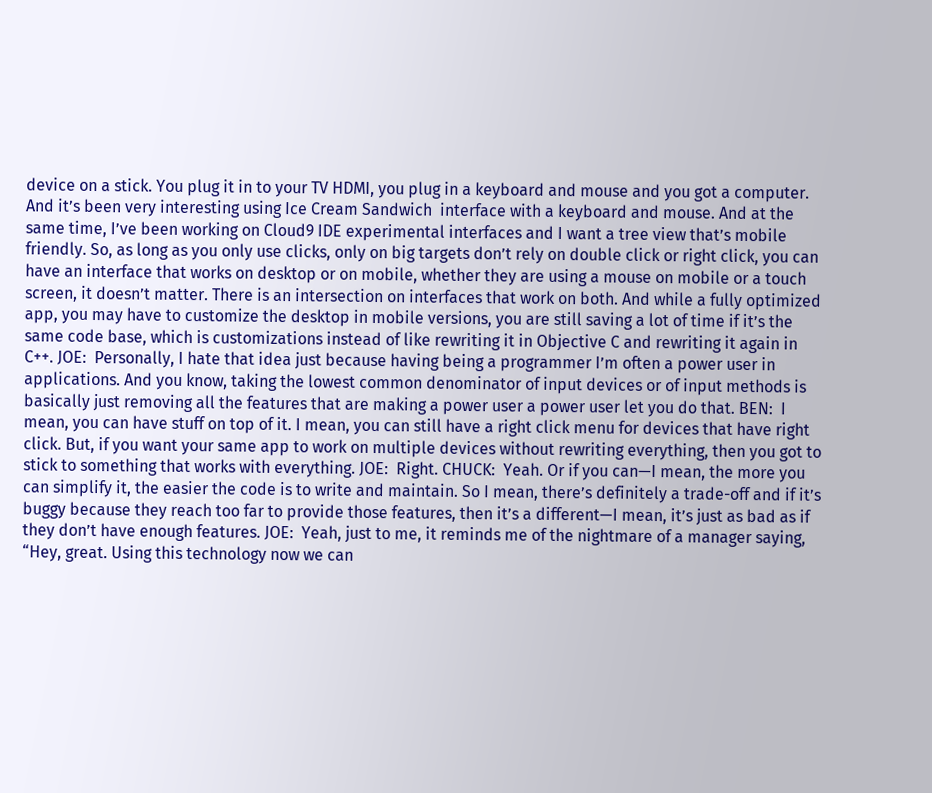device on a stick. You plug it in to your TV HDMI, you plug in a keyboard and mouse and you got a computer. And it’s been very interesting using Ice Cream Sandwich  interface with a keyboard and mouse. And at the same time, I’ve been working on Cloud9 IDE experimental interfaces and I want a tree view that’s mobile friendly. So, as long as you only use clicks, only on big targets don’t rely on double click or right click, you can have an interface that works on desktop or on mobile, whether they are using a mouse on mobile or a touch screen, it doesn’t matter. There is an intersection on interfaces that work on both. And while a fully optimized app, you may have to customize the desktop in mobile versions, you are still saving a lot of time if it’s the same code base, which is customizations instead of like rewriting it in Objective C and rewriting it again in C++. JOE:  Personally, I hate that idea just because having being a programmer I’m often a power user in applications. And you know, taking the lowest common denominator of input devices or of input methods is basically just removing all the features that are making a power user a power user let you do that. BEN:  I mean, you can have stuff on top of it. I mean, you can still have a right click menu for devices that have right click. But, if you want your same app to work on multiple devices without rewriting everything, then you got to stick to something that works with everything. JOE:  Right. CHUCK:  Yeah. Or if you can—I mean, the more you can simplify it, the easier the code is to write and maintain. So I mean, there’s definitely a trade-off and if it’s buggy because they reach too far to provide those features, then it’s a different—I mean, it’s just as bad as if they don’t have enough features. JOE:  Yeah, just to me, it reminds me of the nightmare of a manager saying, “Hey, great. Using this technology now we can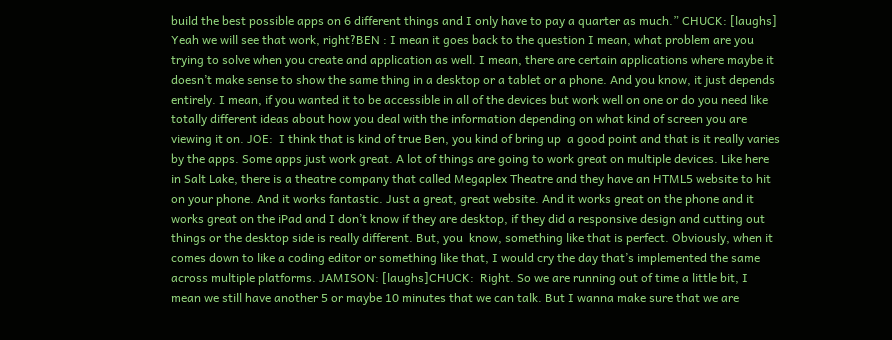build the best possible apps on 6 different things and I only have to pay a quarter as much.” CHUCK: [laughs] Yeah we will see that work, right?BEN : I mean it goes back to the question I mean, what problem are you trying to solve when you create and application as well. I mean, there are certain applications where maybe it doesn’t make sense to show the same thing in a desktop or a tablet or a phone. And you know, it just depends entirely. I mean, if you wanted it to be accessible in all of the devices but work well on one or do you need like totally different ideas about how you deal with the information depending on what kind of screen you are viewing it on. JOE:  I think that is kind of true Ben, you kind of bring up  a good point and that is it really varies by the apps. Some apps just work great. A lot of things are going to work great on multiple devices. Like here in Salt Lake, there is a theatre company that called Megaplex Theatre and they have an HTML5 website to hit on your phone. And it works fantastic. Just a great, great website. And it works great on the phone and it works great on the iPad and I don’t know if they are desktop, if they did a responsive design and cutting out things or the desktop side is really different. But, you  know, something like that is perfect. Obviously, when it comes down to like a coding editor or something like that, I would cry the day that’s implemented the same across multiple platforms. JAMISON: [laughs]CHUCK:  Right. So we are running out of time a little bit, I mean we still have another 5 or maybe 10 minutes that we can talk. But I wanna make sure that we are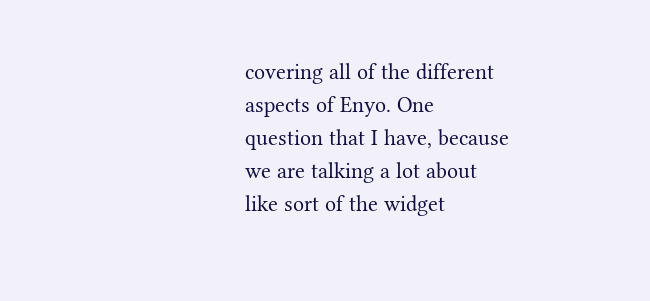covering all of the different aspects of Enyo. One question that I have, because we are talking a lot about like sort of the widget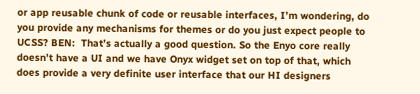or app reusable chunk of code or reusable interfaces, I’m wondering, do you provide any mechanisms for themes or do you just expect people to UCSS? BEN:  That’s actually a good question. So the Enyo core really doesn’t have a UI and we have Onyx widget set on top of that, which does provide a very definite user interface that our HI designers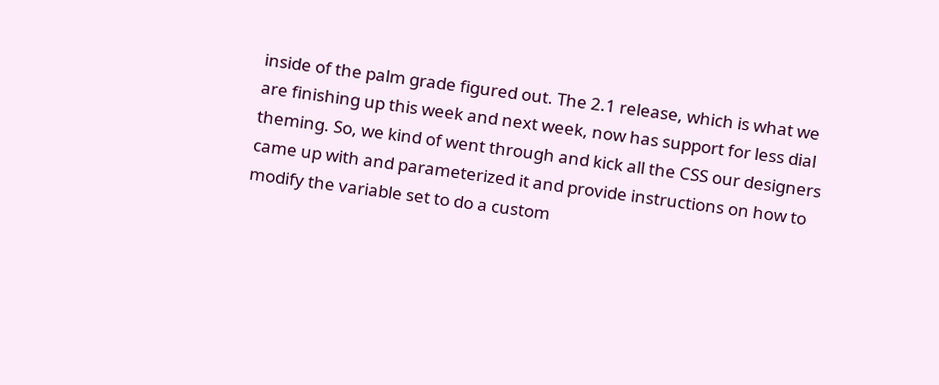inside of the palm grade figured out. The 2.1 release, which is what we are finishing up this week and next week, now has support for less dial theming. So, we kind of went through and kick all the CSS our designers came up with and parameterized it and provide instructions on how to modify the variable set to do a custom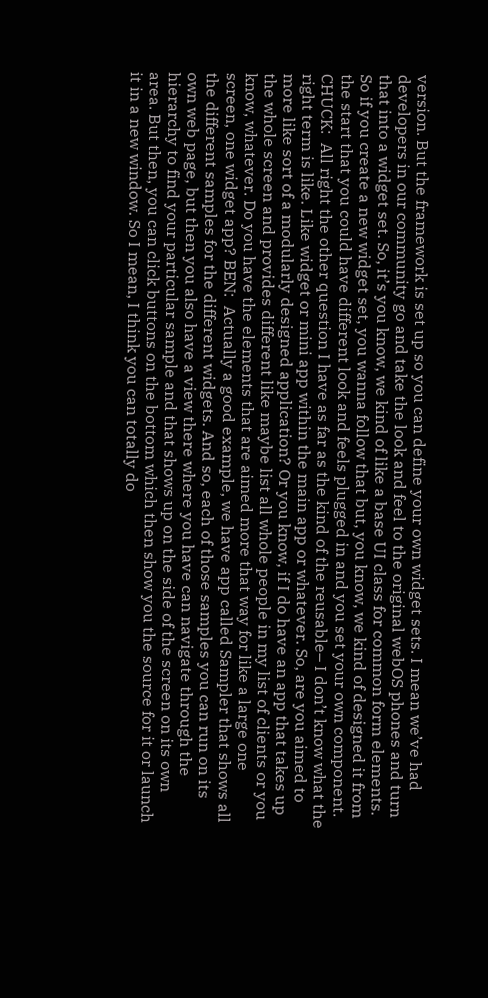version. But the framework is set up so you can define your own widget sets. I mean we’ve had developers in our community go and take the look and feel to the original webOS phones and turn that into a widget set. So, it’s you know, we kind of like a base UI class for common form elements. So if you create a new widget set, you wanna follow that but, you know, we kind of designed it from the start that you could have different look and feels plugged in and you set your own component. CHUCK:  All right the other question I have as far as the kind of the reusable– I don’t know what the right term is like. Like widget or mini app within the main app or whatever. So, are you aimed to more like sort of a modularly designed application? Or you know, if I do have an app that takes up the whole screen and provides different like maybe list all whole people in my list of clients or you know, whatever. Do you have the elements that are aimed more that way for like a large one screen, one widget app? BEN:  Actually a good example, we have app called Sampler that shows all the different samples for the different widgets. And so, each of those samples you can run on its own web page, but then you also have a view there where you have can navigate through the hierarchy to find your particular sample and that shows up on the side of the screen on its own area. But then, you can click buttons on the bottom which then show you the source for it or launch it in a new window. So I mean, I think you can totally do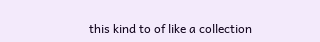this kind to of like a collection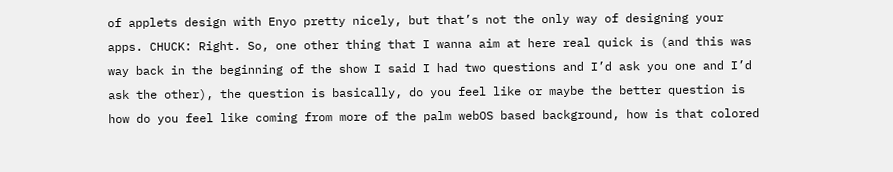of applets design with Enyo pretty nicely, but that’s not the only way of designing your apps. CHUCK: Right. So, one other thing that I wanna aim at here real quick is (and this was way back in the beginning of the show I said I had two questions and I’d ask you one and I’d ask the other), the question is basically, do you feel like or maybe the better question is how do you feel like coming from more of the palm webOS based background, how is that colored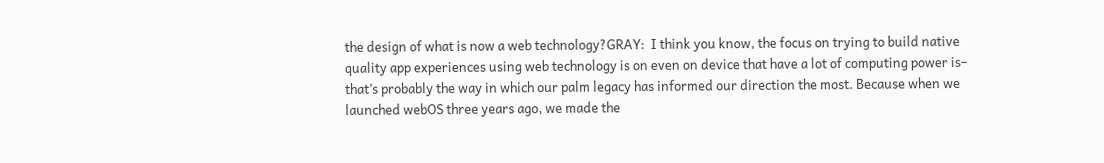the design of what is now a web technology?GRAY:  I think you know, the focus on trying to build native quality app experiences using web technology is on even on device that have a lot of computing power is– that’s probably the way in which our palm legacy has informed our direction the most. Because when we launched webOS three years ago, we made the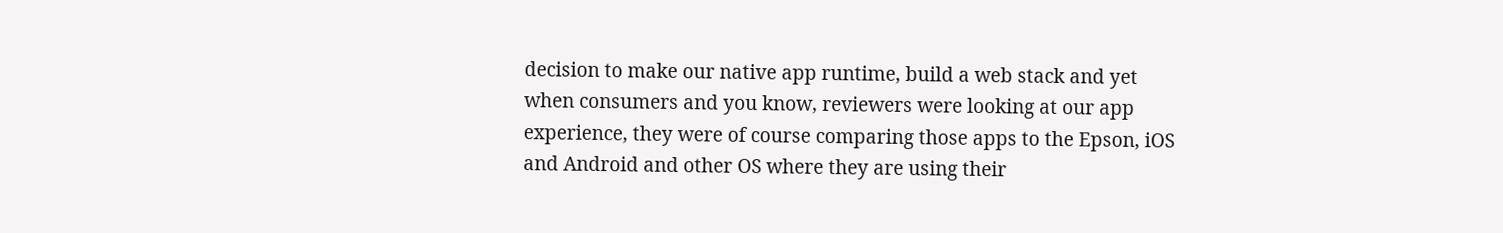decision to make our native app runtime, build a web stack and yet when consumers and you know, reviewers were looking at our app experience, they were of course comparing those apps to the Epson, iOS and Android and other OS where they are using their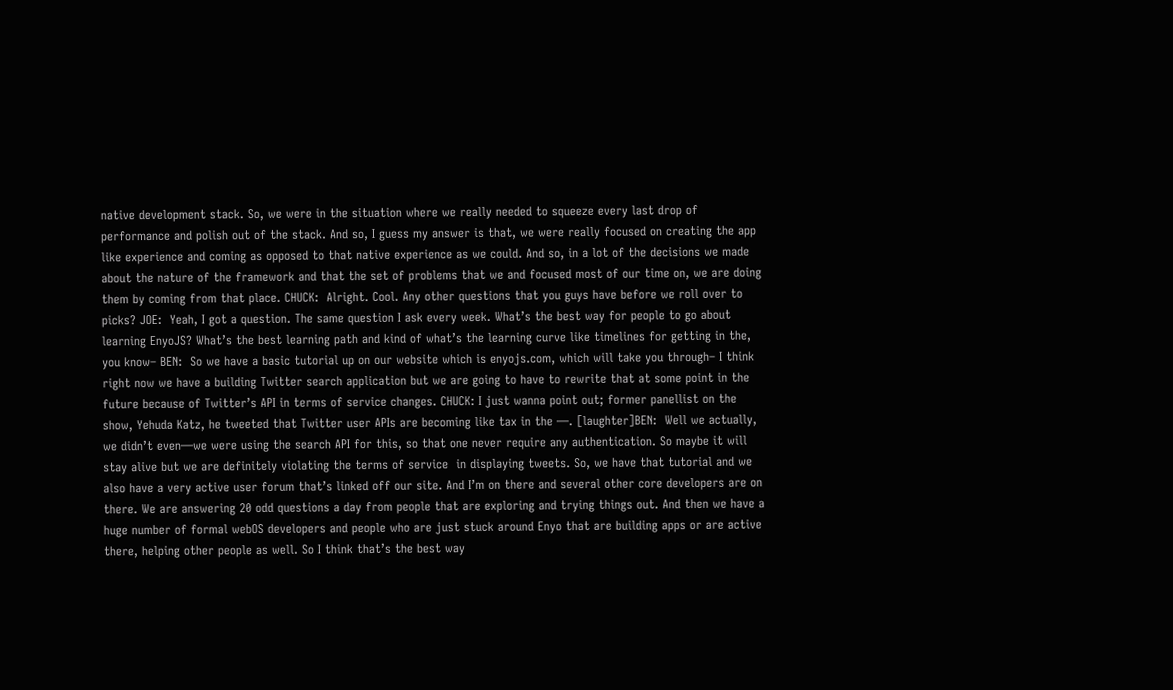native development stack. So, we were in the situation where we really needed to squeeze every last drop of performance and polish out of the stack. And so, I guess my answer is that, we were really focused on creating the app like experience and coming as opposed to that native experience as we could. And so, in a lot of the decisions we made about the nature of the framework and that the set of problems that we and focused most of our time on, we are doing them by coming from that place. CHUCK:  Alright. Cool. Any other questions that you guys have before we roll over to picks? JOE:  Yeah, I got a question. The same question I ask every week. What’s the best way for people to go about learning EnyoJS? What’s the best learning path and kind of what’s the learning curve like timelines for getting in the, you know– BEN:  So we have a basic tutorial up on our website which is enyojs.com, which will take you through– I think right now we have a building Twitter search application but we are going to have to rewrite that at some point in the future because of Twitter’s API in terms of service changes. CHUCK: I just wanna point out; former panellist on the show, Yehuda Katz, he tweeted that Twitter user APIs are becoming like tax in the —. [laughter]BEN:  Well we actually, we didn’t even—we were using the search API for this, so that one never require any authentication. So maybe it will stay alive but we are definitely violating the terms of service  in displaying tweets. So, we have that tutorial and we also have a very active user forum that’s linked off our site. And I’m on there and several other core developers are on there. We are answering 20 odd questions a day from people that are exploring and trying things out. And then we have a huge number of formal webOS developers and people who are just stuck around Enyo that are building apps or are active there, helping other people as well. So I think that’s the best way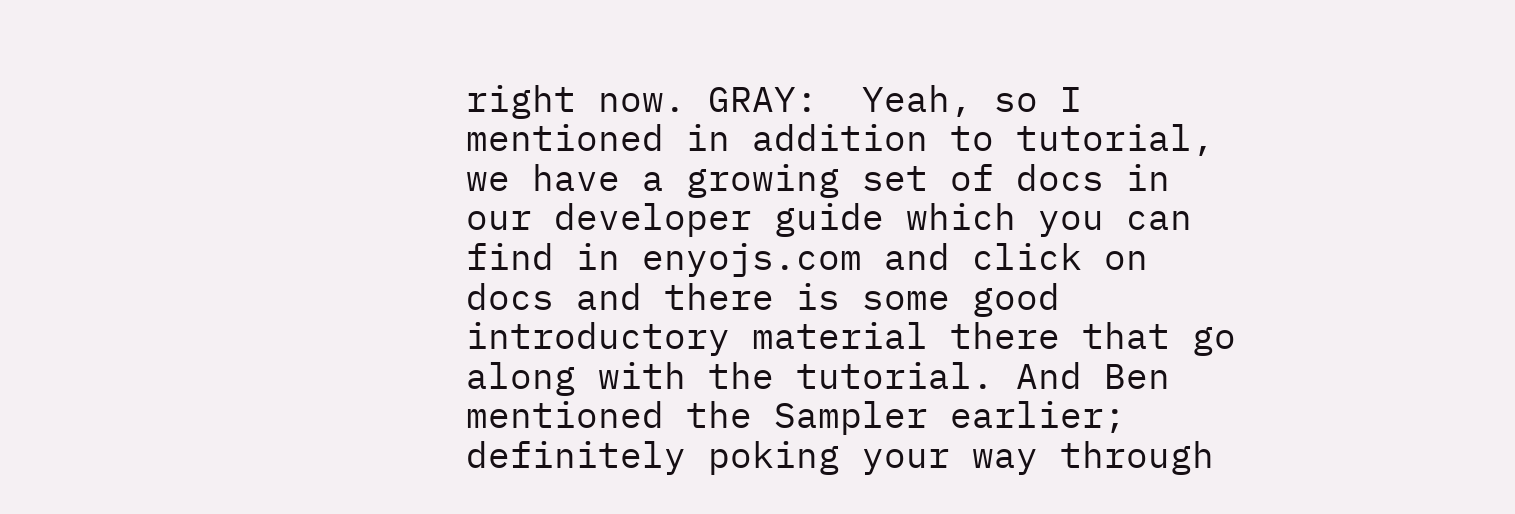right now. GRAY:  Yeah, so I mentioned in addition to tutorial, we have a growing set of docs in our developer guide which you can find in enyojs.com and click on docs and there is some good introductory material there that go along with the tutorial. And Ben mentioned the Sampler earlier; definitely poking your way through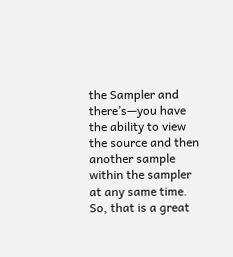the Sampler and there’s—you have the ability to view the source and then another sample within the sampler at any same time. So, that is a great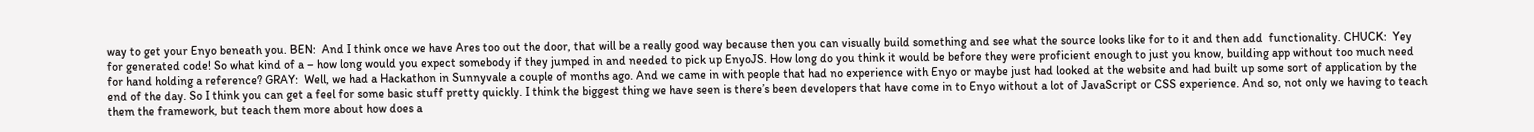way to get your Enyo beneath you. BEN:  And I think once we have Ares too out the door, that will be a really good way because then you can visually build something and see what the source looks like for to it and then add  functionality. CHUCK:  Yey for generated code! So what kind of a – how long would you expect somebody if they jumped in and needed to pick up EnyoJS. How long do you think it would be before they were proficient enough to just you know, building app without too much need for hand holding a reference? GRAY:  Well, we had a Hackathon in Sunnyvale a couple of months ago. And we came in with people that had no experience with Enyo or maybe just had looked at the website and had built up some sort of application by the end of the day. So I think you can get a feel for some basic stuff pretty quickly. I think the biggest thing we have seen is there’s been developers that have come in to Enyo without a lot of JavaScript or CSS experience. And so, not only we having to teach them the framework, but teach them more about how does a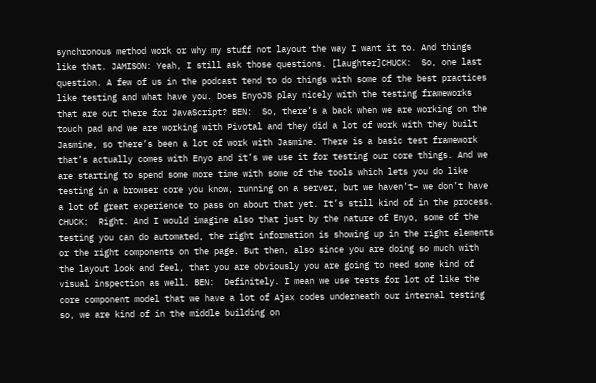synchronous method work or why my stuff not layout the way I want it to. And things like that. JAMISON: Yeah, I still ask those questions. [laughter]CHUCK:  So, one last question. A few of us in the podcast tend to do things with some of the best practices like testing and what have you. Does EnyoJS play nicely with the testing frameworks that are out there for JavaScript? BEN:  So, there’s a back when we are working on the touch pad and we are working with Pivotal and they did a lot of work with they built Jasmine, so there’s been a lot of work with Jasmine. There is a basic test framework that’s actually comes with Enyo and it’s we use it for testing our core things. And we are starting to spend some more time with some of the tools which lets you do like testing in a browser core you know, running on a server, but we haven’t– we don’t have a lot of great experience to pass on about that yet. It’s still kind of in the process. CHUCK:  Right. And I would imagine also that just by the nature of Enyo, some of the testing you can do automated, the right information is showing up in the right elements or the right components on the page. But then, also since you are doing so much with the layout look and feel, that you are obviously you are going to need some kind of visual inspection as well. BEN:  Definitely. I mean we use tests for lot of like the core component model that we have a lot of Ajax codes underneath our internal testing so, we are kind of in the middle building on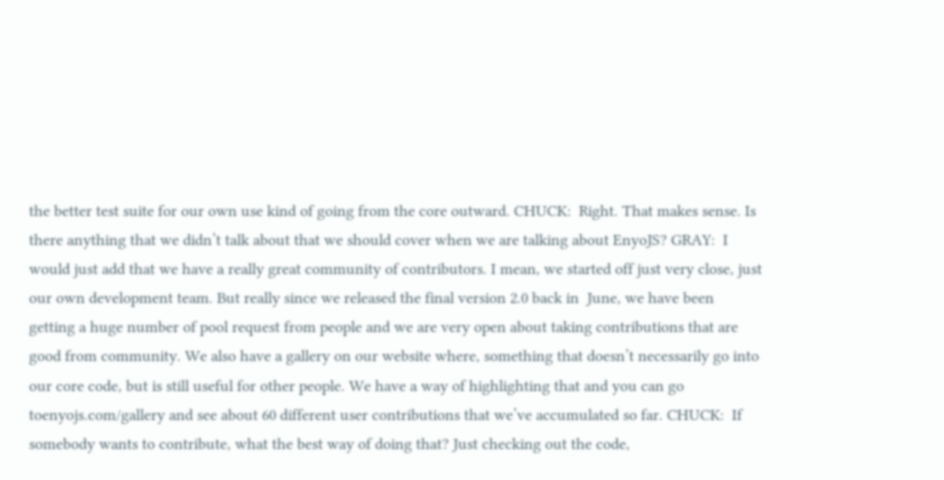the better test suite for our own use kind of going from the core outward. CHUCK:  Right. That makes sense. Is there anything that we didn’t talk about that we should cover when we are talking about EnyoJS? GRAY:  I would just add that we have a really great community of contributors. I mean, we started off just very close, just our own development team. But really since we released the final version 2.0 back in  June, we have been getting a huge number of pool request from people and we are very open about taking contributions that are good from community. We also have a gallery on our website where, something that doesn’t necessarily go into our core code, but is still useful for other people. We have a way of highlighting that and you can go toenyojs.com/gallery and see about 60 different user contributions that we’ve accumulated so far. CHUCK:  If somebody wants to contribute, what the best way of doing that? Just checking out the code,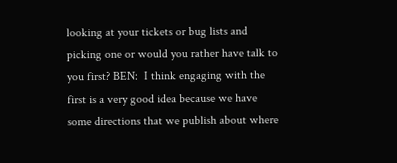looking at your tickets or bug lists and picking one or would you rather have talk to you first? BEN:  I think engaging with the first is a very good idea because we have some directions that we publish about where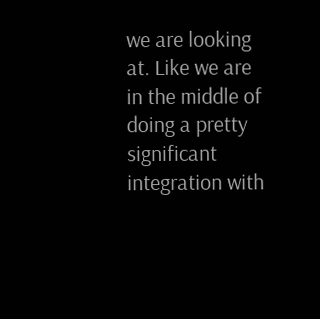we are looking at. Like we are in the middle of doing a pretty significant integration with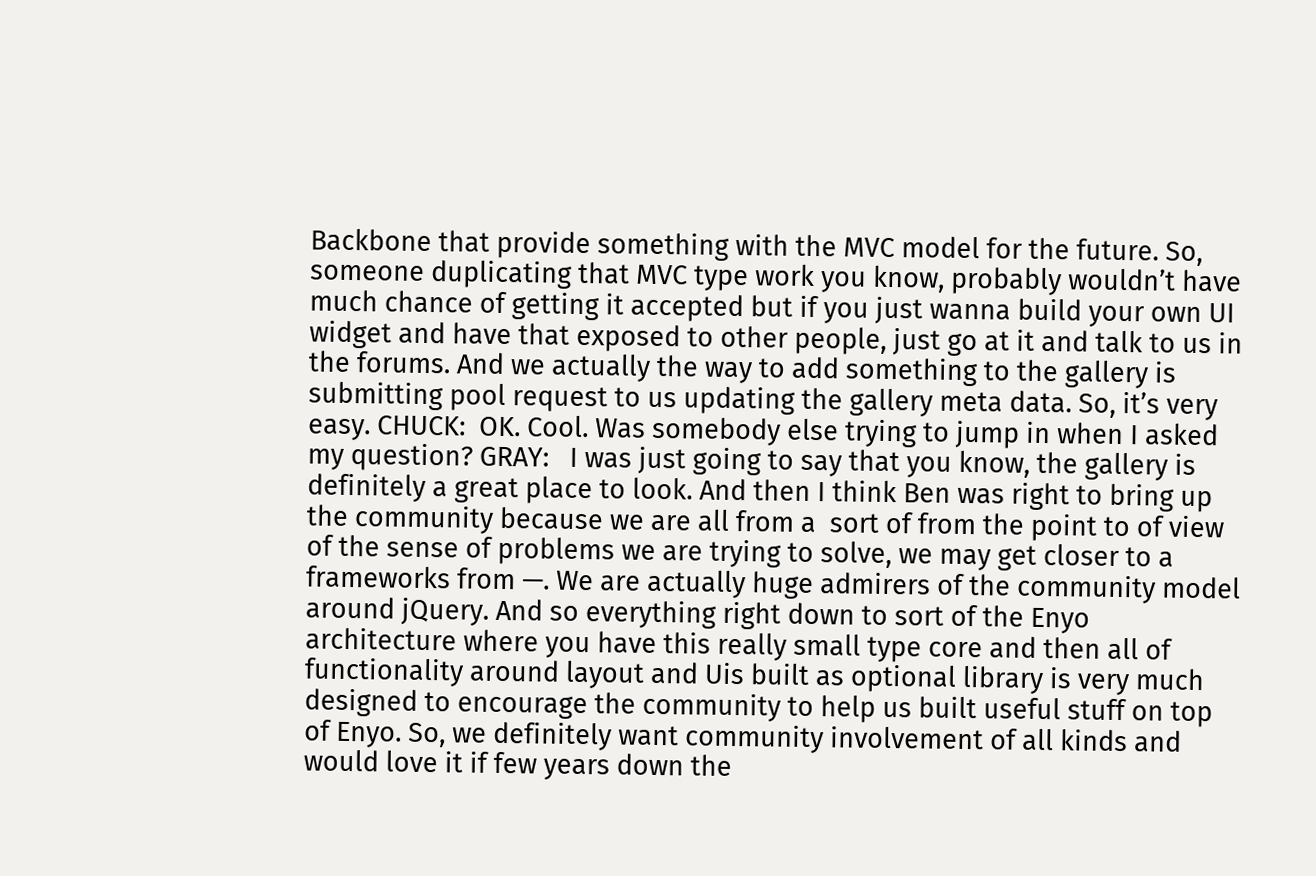Backbone that provide something with the MVC model for the future. So, someone duplicating that MVC type work you know, probably wouldn’t have much chance of getting it accepted but if you just wanna build your own UI widget and have that exposed to other people, just go at it and talk to us in the forums. And we actually the way to add something to the gallery is submitting pool request to us updating the gallery meta data. So, it’s very easy. CHUCK:  OK. Cool. Was somebody else trying to jump in when I asked my question? GRAY:   I was just going to say that you know, the gallery is definitely a great place to look. And then I think Ben was right to bring up the community because we are all from a  sort of from the point to of view of the sense of problems we are trying to solve, we may get closer to a frameworks from —. We are actually huge admirers of the community model around jQuery. And so everything right down to sort of the Enyo architecture where you have this really small type core and then all of functionality around layout and Uis built as optional library is very much designed to encourage the community to help us built useful stuff on top of Enyo. So, we definitely want community involvement of all kinds and would love it if few years down the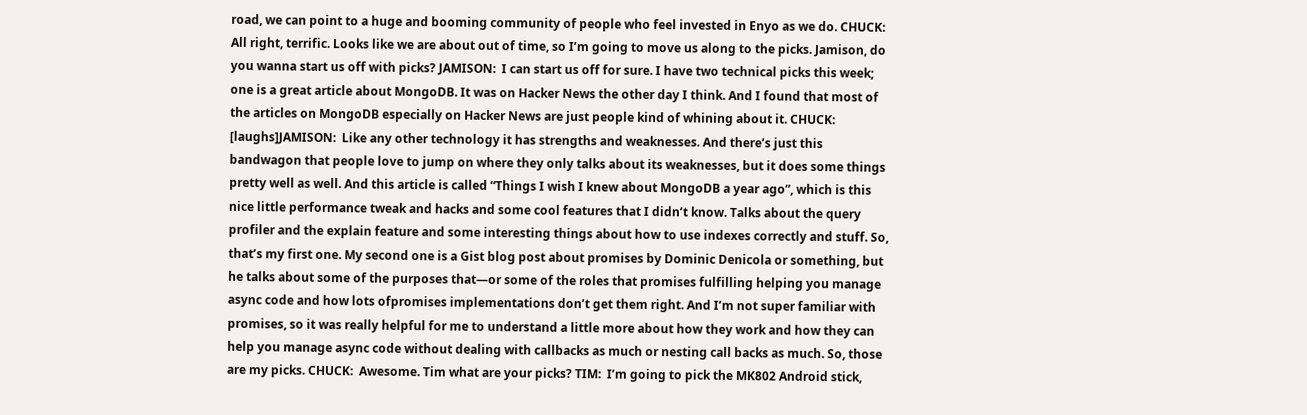road, we can point to a huge and booming community of people who feel invested in Enyo as we do. CHUCK:  All right, terrific. Looks like we are about out of time, so I’m going to move us along to the picks. Jamison, do you wanna start us off with picks? JAMISON:  I can start us off for sure. I have two technical picks this week; one is a great article about MongoDB. It was on Hacker News the other day I think. And I found that most of the articles on MongoDB especially on Hacker News are just people kind of whining about it. CHUCK: [laughs]JAMISON:  Like any other technology it has strengths and weaknesses. And there’s just this bandwagon that people love to jump on where they only talks about its weaknesses, but it does some things pretty well as well. And this article is called “Things I wish I knew about MongoDB a year ago”, which is this nice little performance tweak and hacks and some cool features that I didn’t know. Talks about the query profiler and the explain feature and some interesting things about how to use indexes correctly and stuff. So, that’s my first one. My second one is a Gist blog post about promises by Dominic Denicola or something, but he talks about some of the purposes that—or some of the roles that promises fulfilling helping you manage async code and how lots ofpromises implementations don’t get them right. And I’m not super familiar with promises, so it was really helpful for me to understand a little more about how they work and how they can help you manage async code without dealing with callbacks as much or nesting call backs as much. So, those are my picks. CHUCK:  Awesome. Tim what are your picks? TIM:  I’m going to pick the MK802 Android stick,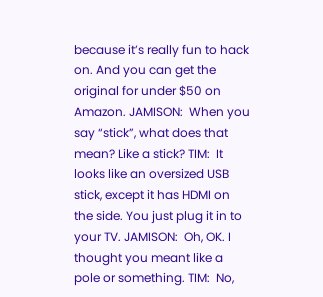because it’s really fun to hack on. And you can get the original for under $50 on Amazon. JAMISON:  When you say “stick”, what does that mean? Like a stick? TIM:  It looks like an oversized USB stick, except it has HDMI on the side. You just plug it in to your TV. JAMISON:  Oh, OK. I thought you meant like a pole or something. TIM:  No,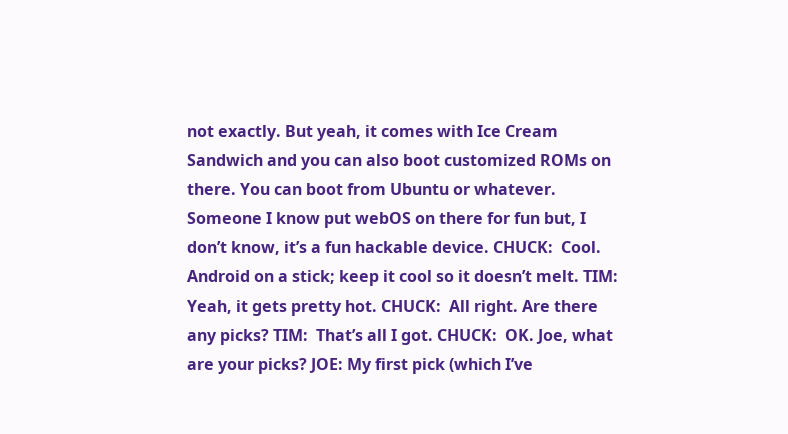not exactly. But yeah, it comes with Ice Cream Sandwich and you can also boot customized ROMs on there. You can boot from Ubuntu or whatever. Someone I know put webOS on there for fun but, I don’t know, it’s a fun hackable device. CHUCK:  Cool. Android on a stick; keep it cool so it doesn’t melt. TIM:  Yeah, it gets pretty hot. CHUCK:  All right. Are there any picks? TIM:  That’s all I got. CHUCK:  OK. Joe, what are your picks? JOE: My first pick (which I’ve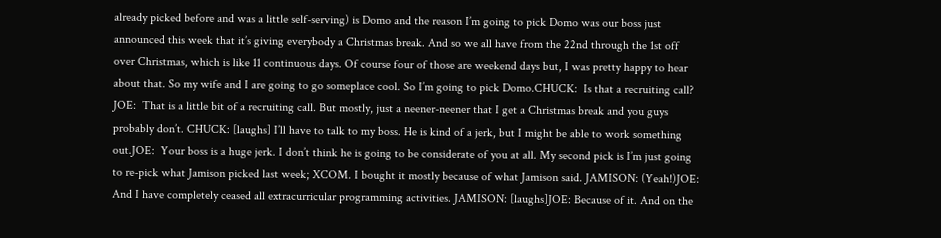already picked before and was a little self-serving) is Domo and the reason I’m going to pick Domo was our boss just announced this week that it’s giving everybody a Christmas break. And so we all have from the 22nd through the 1st off over Christmas, which is like 11 continuous days. Of course four of those are weekend days but, I was pretty happy to hear about that. So my wife and I are going to go someplace cool. So I’m going to pick Domo.CHUCK:  Is that a recruiting call? JOE:  That is a little bit of a recruiting call. But mostly, just a neener-neener that I get a Christmas break and you guys probably don’t. CHUCK: [laughs] I’ll have to talk to my boss. He is kind of a jerk, but I might be able to work something out.JOE:  Your boss is a huge jerk. I don’t think he is going to be considerate of you at all. My second pick is I’m just going to re-pick what Jamison picked last week; XCOM. I bought it mostly because of what Jamison said. JAMISON: (Yeah!)JOE:  And I have completely ceased all extracurricular programming activities. JAMISON: [laughs]JOE: Because of it. And on the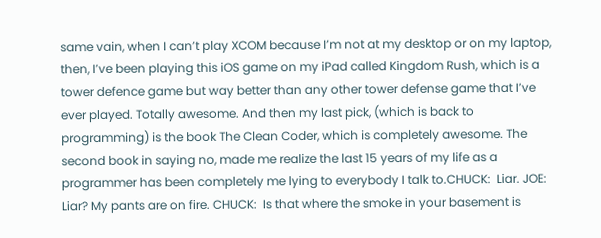same vain, when I can’t play XCOM because I’m not at my desktop or on my laptop, then, I’ve been playing this iOS game on my iPad called Kingdom Rush, which is a tower defence game but way better than any other tower defense game that I’ve ever played. Totally awesome. And then my last pick, (which is back to programming) is the book The Clean Coder, which is completely awesome. The second book in saying no, made me realize the last 15 years of my life as a programmer has been completely me lying to everybody I talk to.CHUCK:  Liar. JOE:  Liar? My pants are on fire. CHUCK:  Is that where the smoke in your basement is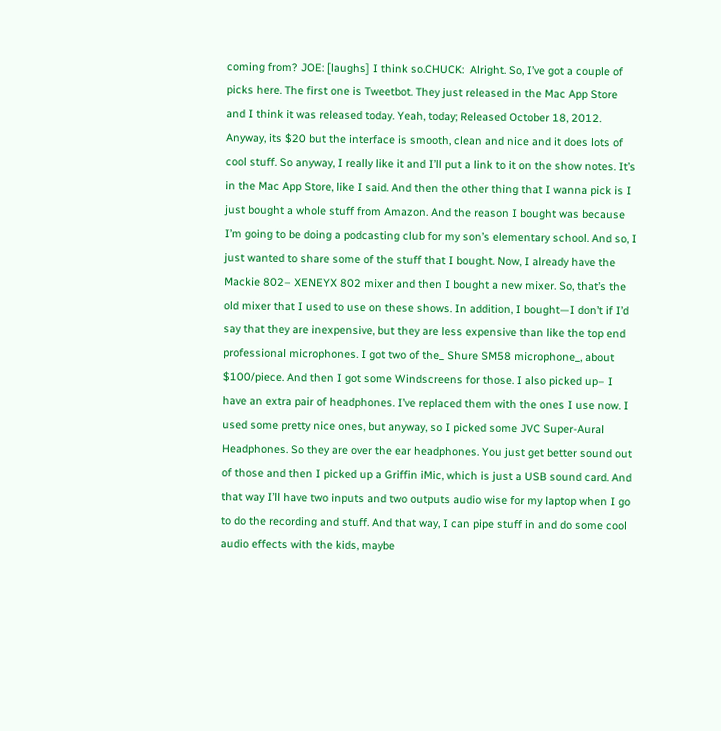coming from? JOE: [laughs] I think so.CHUCK:  Alright. So, I’ve got a couple of picks here. The first one is Tweetbot. They just released in the Mac App Store and I think it was released today. Yeah, today; Released October 18, 2012. Anyway, its $20 but the interface is smooth, clean and nice and it does lots of cool stuff. So anyway, I really like it and I’ll put a link to it on the show notes. It’s in the Mac App Store, like I said. And then the other thing that I wanna pick is I just bought a whole stuff from Amazon. And the reason I bought was because I’m going to be doing a podcasting club for my son’s elementary school. And so, I just wanted to share some of the stuff that I bought. Now, I already have the Mackie 802– XENEYX 802 mixer and then I bought a new mixer. So, that’s the old mixer that I used to use on these shows. In addition, I bought—I don’t if I’d say that they are inexpensive, but they are less expensive than like the top end professional microphones. I got two of the_ Shure SM58 microphone_, about $100/piece. And then I got some Windscreens for those. I also picked up– I have an extra pair of headphones. I’ve replaced them with the ones I use now. I used some pretty nice ones, but anyway, so I picked some JVC Super-Aural Headphones. So they are over the ear headphones. You just get better sound out of those and then I picked up a Griffin iMic, which is just a USB sound card. And that way I’ll have two inputs and two outputs audio wise for my laptop when I go to do the recording and stuff. And that way, I can pipe stuff in and do some cool audio effects with the kids, maybe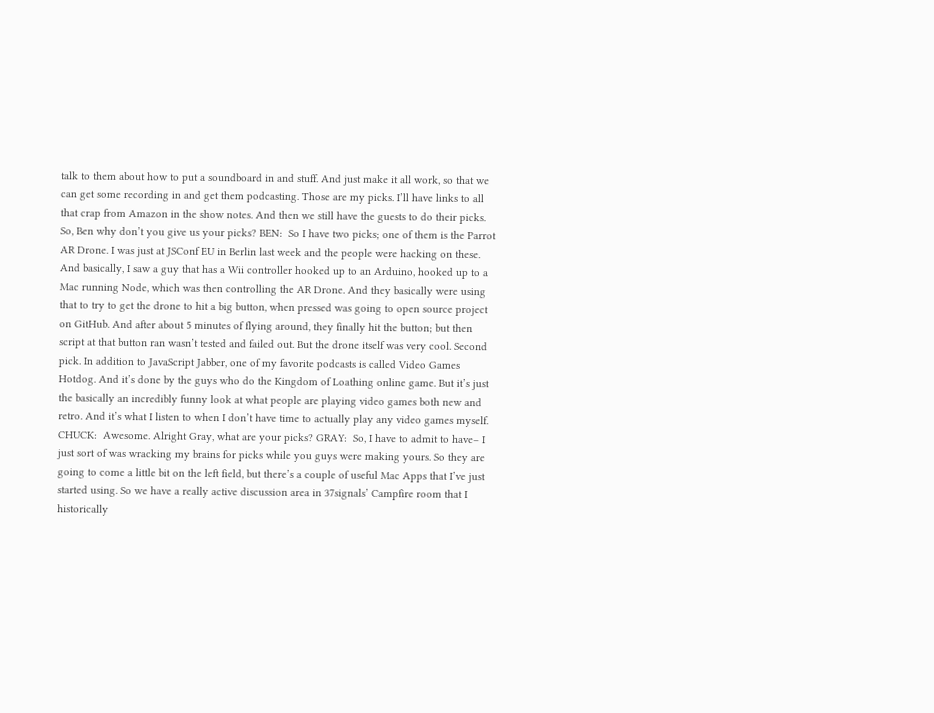talk to them about how to put a soundboard in and stuff. And just make it all work, so that we can get some recording in and get them podcasting. Those are my picks. I’ll have links to all that crap from Amazon in the show notes. And then we still have the guests to do their picks. So, Ben why don’t you give us your picks? BEN:  So I have two picks; one of them is the Parrot AR Drone. I was just at JSConf EU in Berlin last week and the people were hacking on these. And basically, I saw a guy that has a Wii controller hooked up to an Arduino, hooked up to a Mac running Node, which was then controlling the AR Drone. And they basically were using that to try to get the drone to hit a big button, when pressed was going to open source project on GitHub. And after about 5 minutes of flying around, they finally hit the button; but then script at that button ran wasn’t tested and failed out. But the drone itself was very cool. Second pick. In addition to JavaScript Jabber, one of my favorite podcasts is called Video Games Hotdog. And it’s done by the guys who do the Kingdom of Loathing online game. But it’s just the basically an incredibly funny look at what people are playing video games both new and retro. And it’s what I listen to when I don’t have time to actually play any video games myself. CHUCK:  Awesome. Alright Gray, what are your picks? GRAY:  So, I have to admit to have– I just sort of was wracking my brains for picks while you guys were making yours. So they are going to come a little bit on the left field, but there’s a couple of useful Mac Apps that I’ve just started using. So we have a really active discussion area in 37signals’ Campfire room that I historically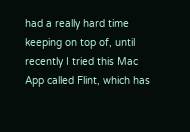had a really hard time keeping on top of, until recently I tried this Mac App called Flint, which has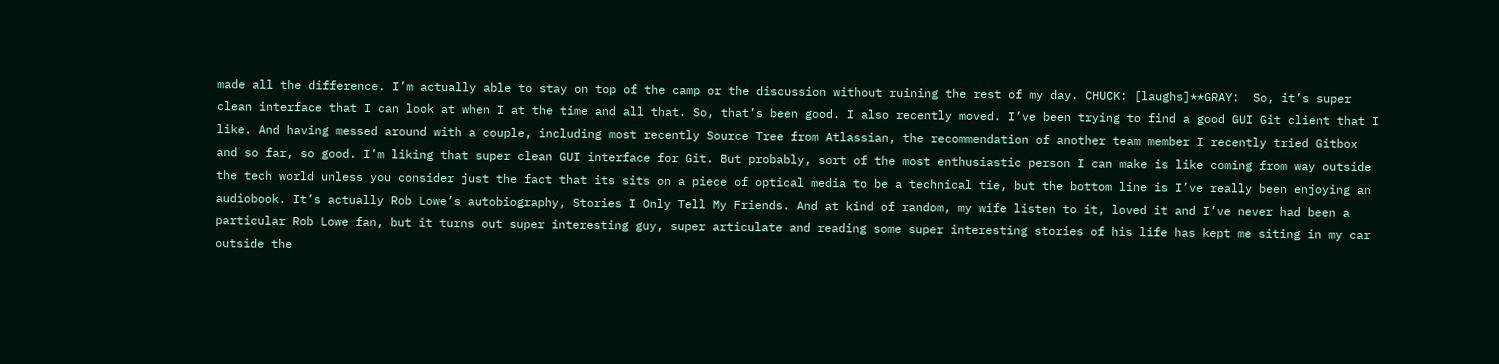made all the difference. I’m actually able to stay on top of the camp or the discussion without ruining the rest of my day. CHUCK: [laughs]**GRAY:  So, it’s super clean interface that I can look at when I at the time and all that. So, that’s been good. I also recently moved. I’ve been trying to find a good GUI Git client that I like. And having messed around with a couple, including most recently Source Tree from Atlassian, the recommendation of another team member I recently tried Gitbox and so far, so good. I’m liking that super clean GUI interface for Git. But probably, sort of the most enthusiastic person I can make is like coming from way outside the tech world unless you consider just the fact that its sits on a piece of optical media to be a technical tie, but the bottom line is I’ve really been enjoying an audiobook. It’s actually Rob Lowe’s autobiography, Stories I Only Tell My Friends. And at kind of random, my wife listen to it, loved it and I’ve never had been a particular Rob Lowe fan, but it turns out super interesting guy, super articulate and reading some super interesting stories of his life has kept me siting in my car outside the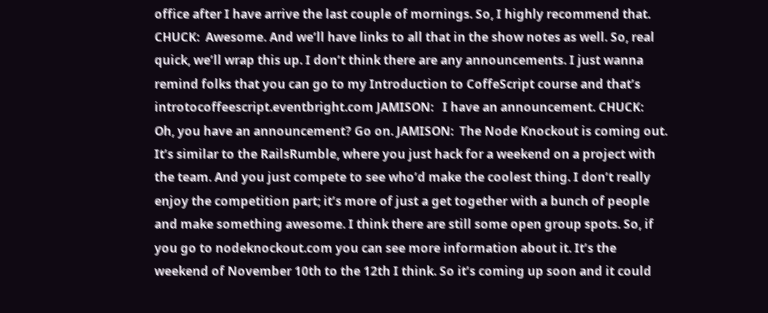office after I have arrive the last couple of mornings. So, I highly recommend that. CHUCK:  Awesome. And we’ll have links to all that in the show notes as well. So, real quick, we’ll wrap this up. I don’t think there are any announcements. I just wanna remind folks that you can go to my Introduction to CoffeScript course and that’s introtocoffeescript.eventbright.com JAMISON:   I have an announcement. CHUCK:  Oh, you have an announcement? Go on. JAMISON:  The Node Knockout is coming out. It’s similar to the RailsRumble, where you just hack for a weekend on a project with the team. And you just compete to see who’d make the coolest thing. I don’t really enjoy the competition part; it’s more of just a get together with a bunch of people and make something awesome. I think there are still some open group spots. So, if you go to nodeknockout.com you can see more information about it. It’s the weekend of November 10th to the 12th I think. So it’s coming up soon and it could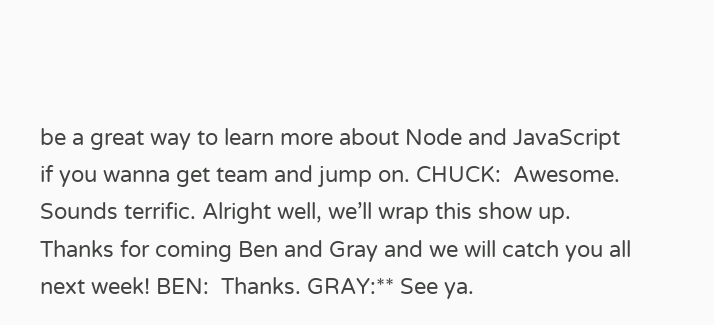be a great way to learn more about Node and JavaScript if you wanna get team and jump on. CHUCK:  Awesome. Sounds terrific. Alright well, we’ll wrap this show up. Thanks for coming Ben and Gray and we will catch you all next week! BEN:  Thanks. GRAY:** See ya.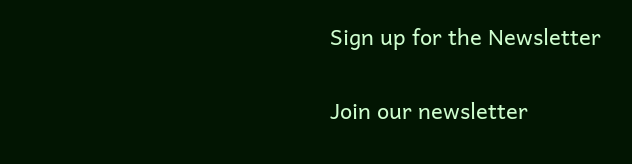Sign up for the Newsletter

Join our newsletter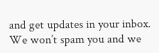and get updates in your inbox. We won’t spam you and we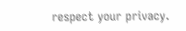respect your privacy.